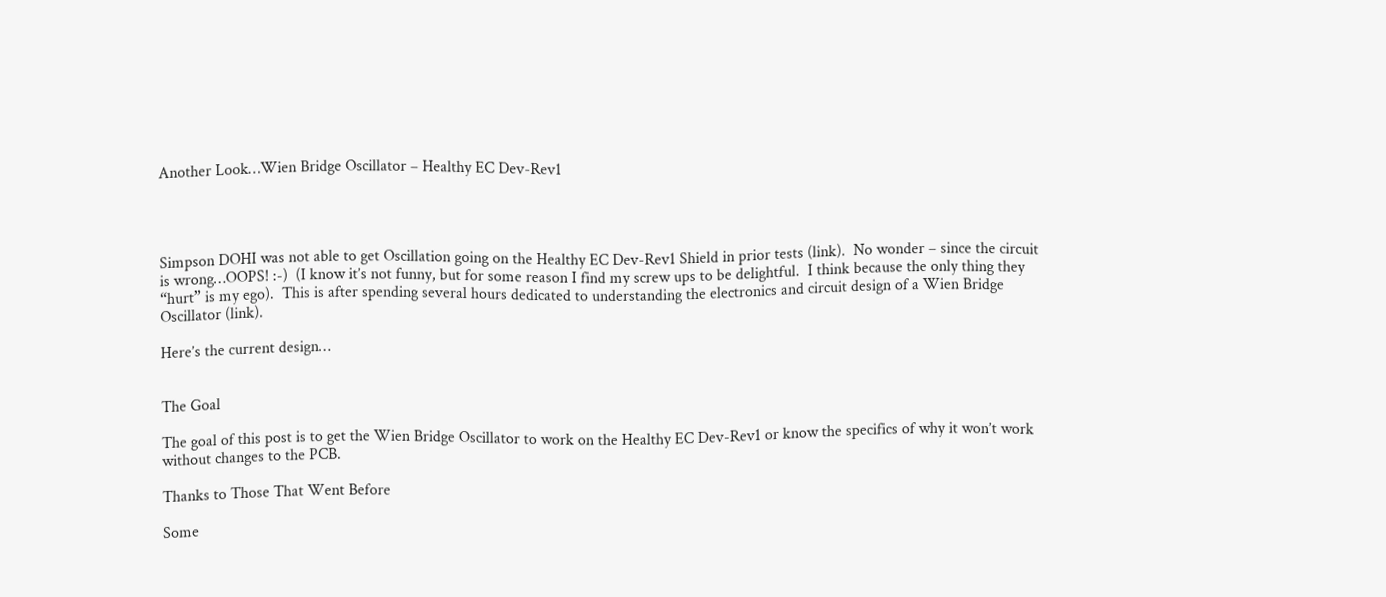Another Look…Wien Bridge Oscillator – Healthy EC Dev-Rev1




Simpson DOHI was not able to get Oscillation going on the Healthy EC Dev-Rev1 Shield in prior tests (link).  No wonder – since the circuit is wrong…OOPS! :-)  (I know it’s not funny, but for some reason I find my screw ups to be delightful.  I think because the only thing they “hurt” is my ego).  This is after spending several hours dedicated to understanding the electronics and circuit design of a Wien Bridge Oscillator (link).

Here’s the current design…


The Goal

The goal of this post is to get the Wien Bridge Oscillator to work on the Healthy EC Dev-Rev1 or know the specifics of why it won’t work without changes to the PCB.

Thanks to Those That Went Before

Some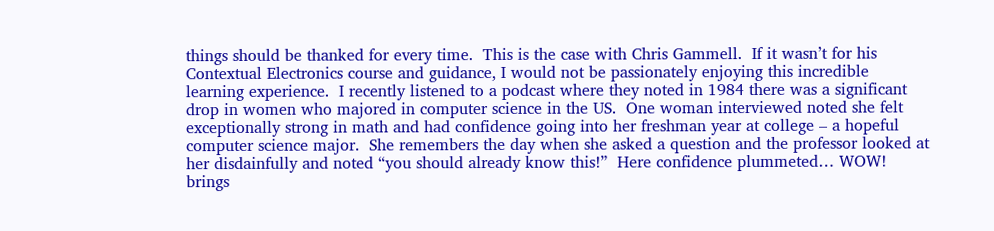things should be thanked for every time.  This is the case with Chris Gammell.  If it wasn’t for his Contextual Electronics course and guidance, I would not be passionately enjoying this incredible learning experience.  I recently listened to a podcast where they noted in 1984 there was a significant drop in women who majored in computer science in the US.  One woman interviewed noted she felt exceptionally strong in math and had confidence going into her freshman year at college – a hopeful computer science major.  She remembers the day when she asked a question and the professor looked at her disdainfully and noted “you should already know this!”  Here confidence plummeted… WOW!  brings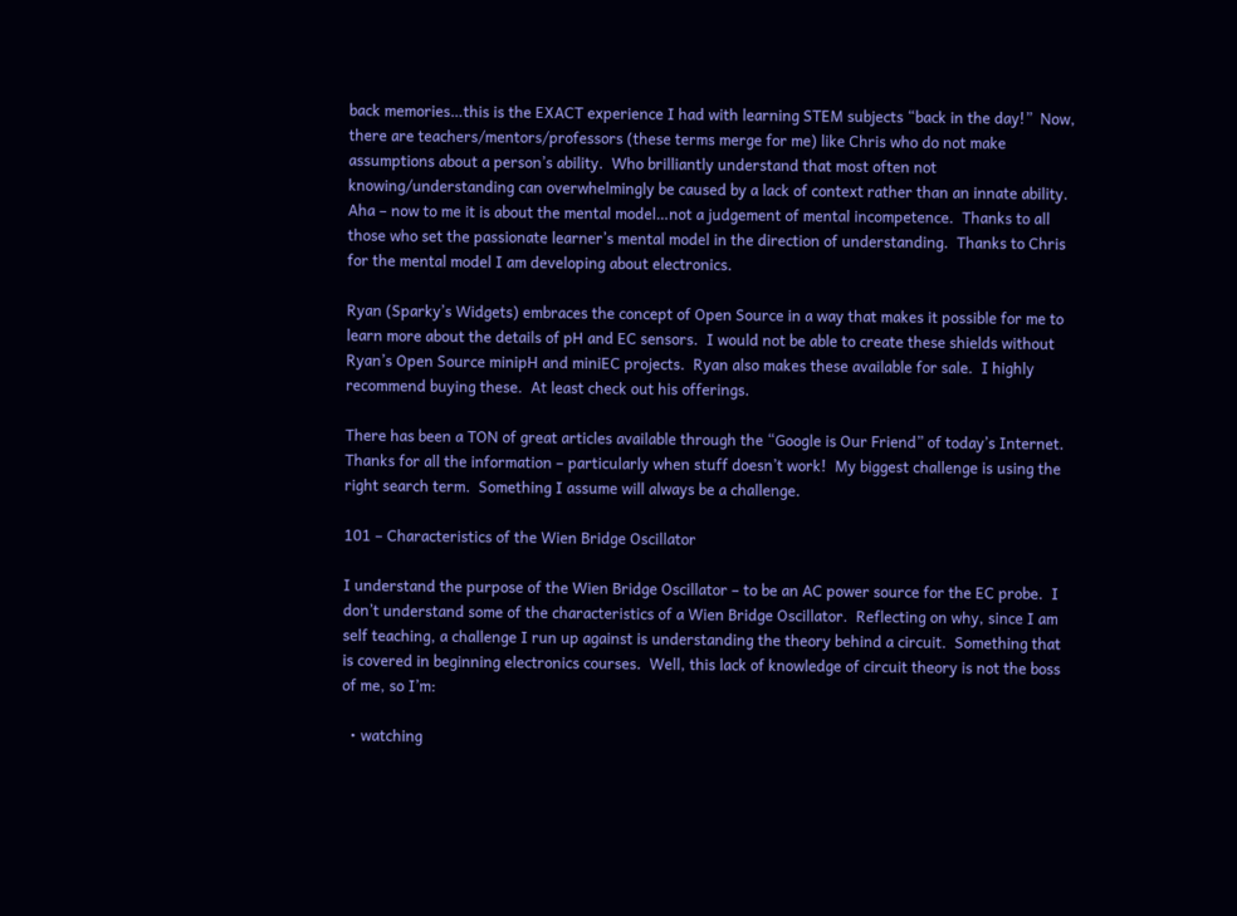back memories…this is the EXACT experience I had with learning STEM subjects “back in the day!”  Now, there are teachers/mentors/professors (these terms merge for me) like Chris who do not make assumptions about a person’s ability.  Who brilliantly understand that most often not knowing/understanding can overwhelmingly be caused by a lack of context rather than an innate ability.  Aha – now to me it is about the mental model…not a judgement of mental incompetence.  Thanks to all those who set the passionate learner’s mental model in the direction of understanding.  Thanks to Chris for the mental model I am developing about electronics.

Ryan (Sparky’s Widgets) embraces the concept of Open Source in a way that makes it possible for me to learn more about the details of pH and EC sensors.  I would not be able to create these shields without Ryan’s Open Source minipH and miniEC projects.  Ryan also makes these available for sale.  I highly recommend buying these.  At least check out his offerings.

There has been a TON of great articles available through the “Google is Our Friend” of today’s Internet.  Thanks for all the information – particularly when stuff doesn’t work!  My biggest challenge is using the right search term.  Something I assume will always be a challenge.

101 – Characteristics of the Wien Bridge Oscillator

I understand the purpose of the Wien Bridge Oscillator – to be an AC power source for the EC probe.  I don’t understand some of the characteristics of a Wien Bridge Oscillator.  Reflecting on why, since I am self teaching, a challenge I run up against is understanding the theory behind a circuit.  Something that is covered in beginning electronics courses.  Well, this lack of knowledge of circuit theory is not the boss of me, so I’m:

  • watching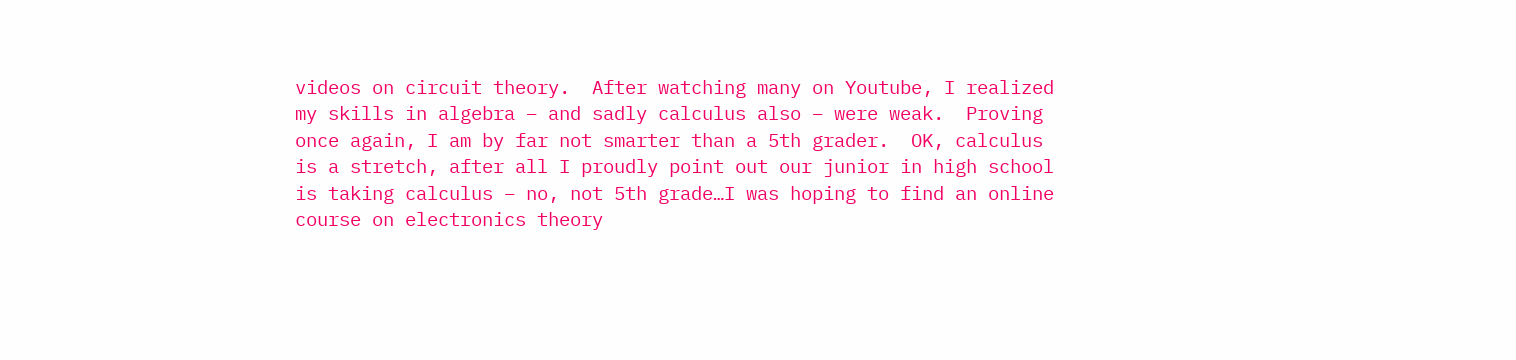videos on circuit theory.  After watching many on Youtube, I realized my skills in algebra – and sadly calculus also – were weak.  Proving once again, I am by far not smarter than a 5th grader.  OK, calculus is a stretch, after all I proudly point out our junior in high school is taking calculus – no, not 5th grade…I was hoping to find an online course on electronics theory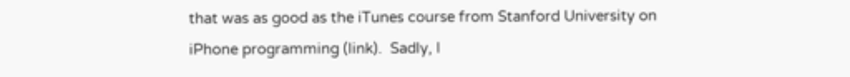that was as good as the iTunes course from Stanford University on iPhone programming (link).  Sadly, I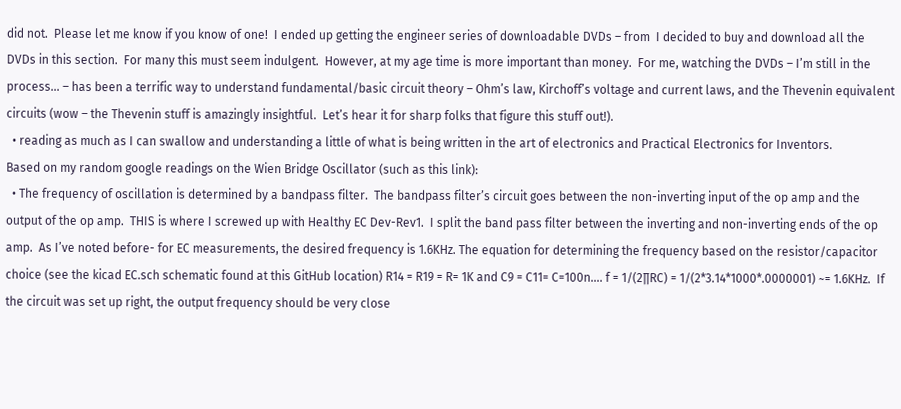did not.  Please let me know if you know of one!  I ended up getting the engineer series of downloadable DVDs – from  I decided to buy and download all the DVDs in this section.  For many this must seem indulgent.  However, at my age time is more important than money.  For me, watching the DVDs – I’m still in the process… – has been a terrific way to understand fundamental/basic circuit theory – Ohm’s law, Kirchoff’s voltage and current laws, and the Thevenin equivalent circuits (wow – the Thevenin stuff is amazingly insightful.  Let’s hear it for sharp folks that figure this stuff out!).
  • reading as much as I can swallow and understanding a little of what is being written in the art of electronics and Practical Electronics for Inventors.
Based on my random google readings on the Wien Bridge Oscillator (such as this link):
  • The frequency of oscillation is determined by a bandpass filter.  The bandpass filter’s circuit goes between the non-inverting input of the op amp and the output of the op amp.  THIS is where I screwed up with Healthy EC Dev-Rev1.  I split the band pass filter between the inverting and non-inverting ends of the op amp.  As I’ve noted before- for EC measurements, the desired frequency is 1.6KHz. The equation for determining the frequency based on the resistor/capacitor choice (see the kicad EC.sch schematic found at this GitHub location) R14 = R19 = R= 1K and C9 = C11= C=100n…. f = 1/(2∏RC) = 1/(2*3.14*1000*.0000001) ~= 1.6KHz.  If the circuit was set up right, the output frequency should be very close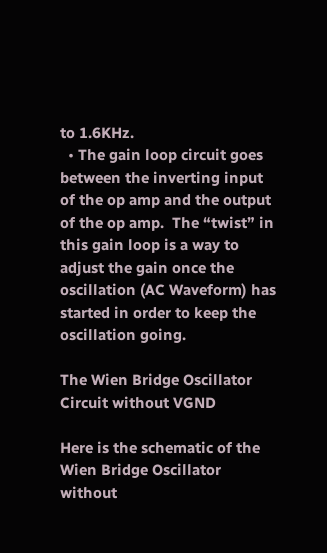to 1.6KHz.
  • The gain loop circuit goes between the inverting input of the op amp and the output of the op amp.  The “twist” in this gain loop is a way to adjust the gain once the oscillation (AC Waveform) has started in order to keep the oscillation going.

The Wien Bridge Oscillator Circuit without VGND

Here is the schematic of the Wien Bridge Oscillator without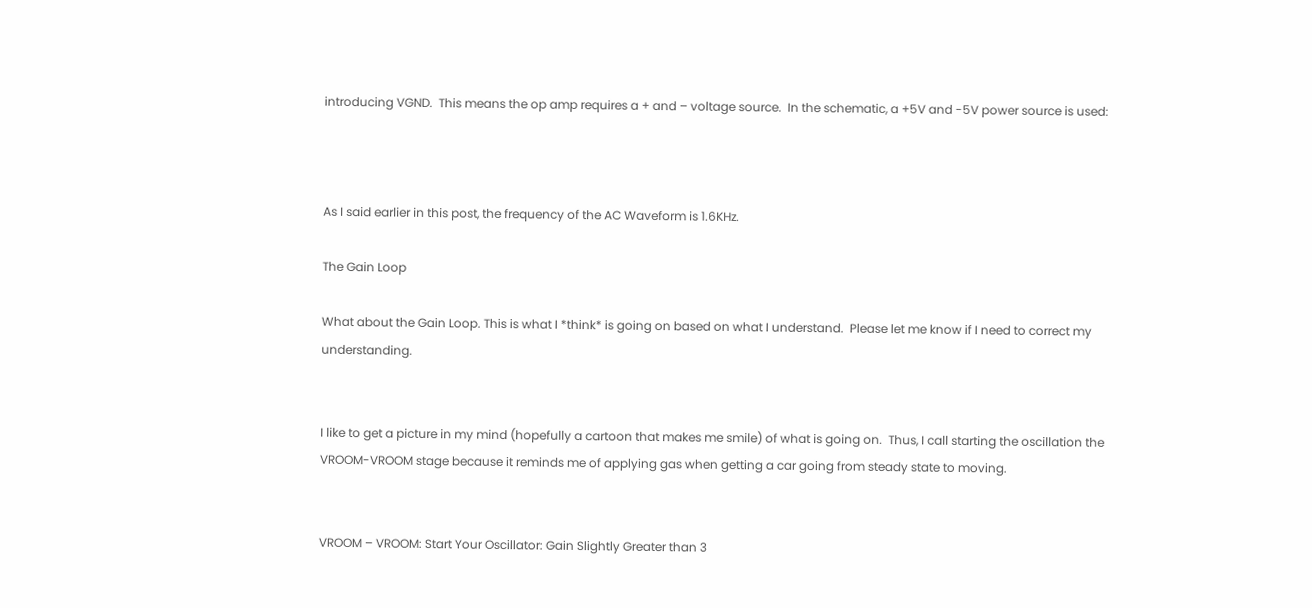introducing VGND.  This means the op amp requires a + and – voltage source.  In the schematic, a +5V and -5V power source is used:



As I said earlier in this post, the frequency of the AC Waveform is 1.6KHz.

The Gain Loop

What about the Gain Loop. This is what I *think* is going on based on what I understand.  Please let me know if I need to correct my understanding.


I like to get a picture in my mind (hopefully a cartoon that makes me smile) of what is going on.  Thus, I call starting the oscillation the VROOM-VROOM stage because it reminds me of applying gas when getting a car going from steady state to moving.


VROOM – VROOM: Start Your Oscillator: Gain Slightly Greater than 3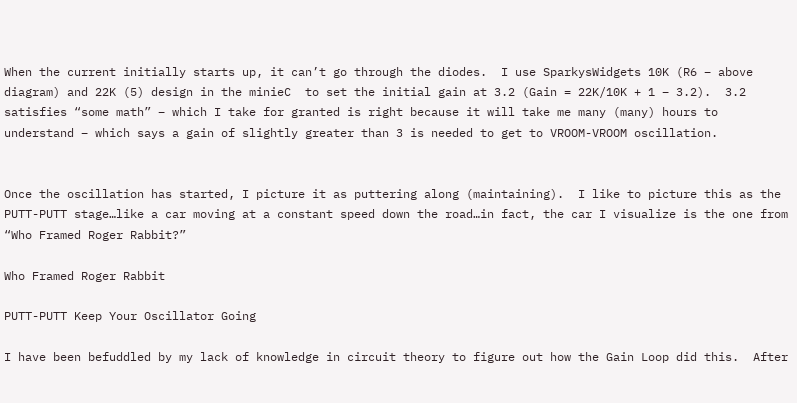When the current initially starts up, it can’t go through the diodes.  I use SparkysWidgets 10K (R6 – above diagram) and 22K (5) design in the minieC  to set the initial gain at 3.2 (Gain = 22K/10K + 1 – 3.2).  3.2 satisfies “some math” – which I take for granted is right because it will take me many (many) hours to understand – which says a gain of slightly greater than 3 is needed to get to VROOM-VROOM oscillation.


Once the oscillation has started, I picture it as puttering along (maintaining).  I like to picture this as the PUTT-PUTT stage…like a car moving at a constant speed down the road…in fact, the car I visualize is the one from “Who Framed Roger Rabbit?”

Who Framed Roger Rabbit

PUTT-PUTT Keep Your Oscillator Going

I have been befuddled by my lack of knowledge in circuit theory to figure out how the Gain Loop did this.  After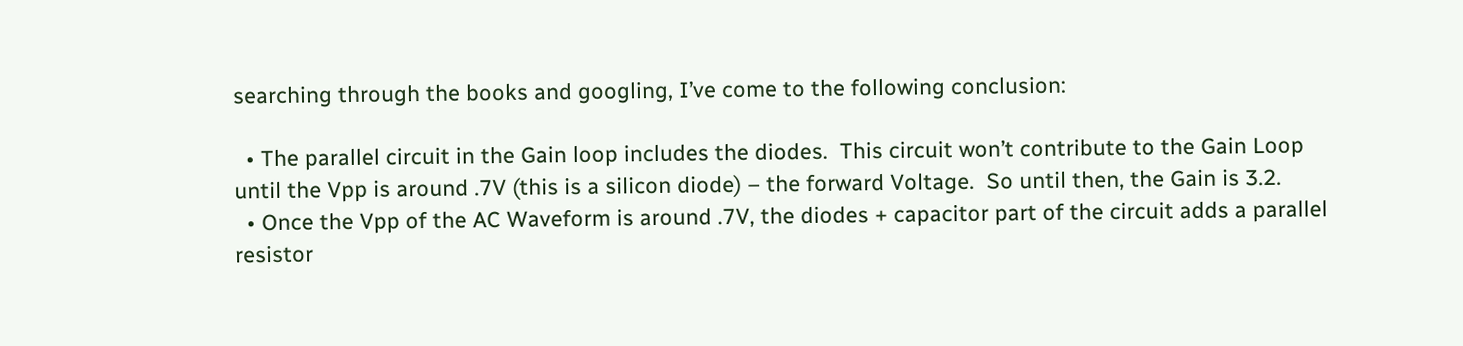searching through the books and googling, I’ve come to the following conclusion:

  • The parallel circuit in the Gain loop includes the diodes.  This circuit won’t contribute to the Gain Loop until the Vpp is around .7V (this is a silicon diode) – the forward Voltage.  So until then, the Gain is 3.2.
  • Once the Vpp of the AC Waveform is around .7V, the diodes + capacitor part of the circuit adds a parallel resistor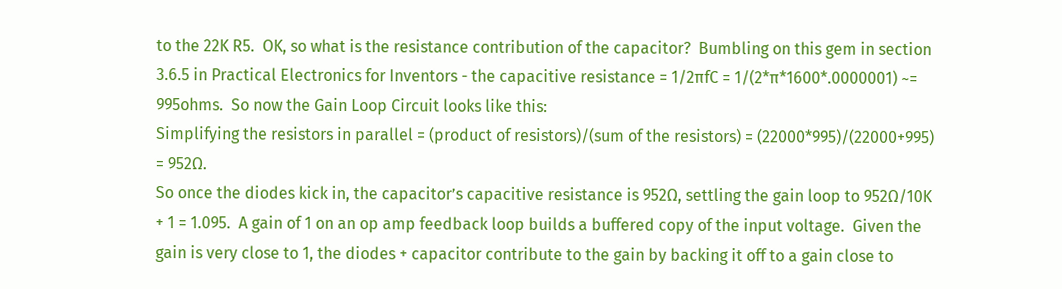to the 22K R5.  OK, so what is the resistance contribution of the capacitor?  Bumbling on this gem in section 3.6.5 in Practical Electronics for Inventors - the capacitive resistance = 1/2πfC = 1/(2*π*1600*.0000001) ~= 995ohms.  So now the Gain Loop Circuit looks like this:
Simplifying the resistors in parallel = (product of resistors)/(sum of the resistors) = (22000*995)/(22000+995) = 952Ω.
So once the diodes kick in, the capacitor’s capacitive resistance is 952Ω, settling the gain loop to 952Ω/10K + 1 = 1.095.  A gain of 1 on an op amp feedback loop builds a buffered copy of the input voltage.  Given the gain is very close to 1, the diodes + capacitor contribute to the gain by backing it off to a gain close to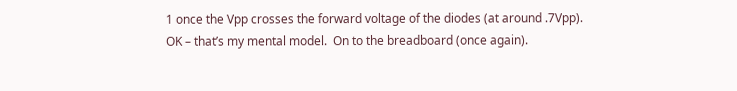1 once the Vpp crosses the forward voltage of the diodes (at around .7Vpp).
OK – that’s my mental model.  On to the breadboard (once again).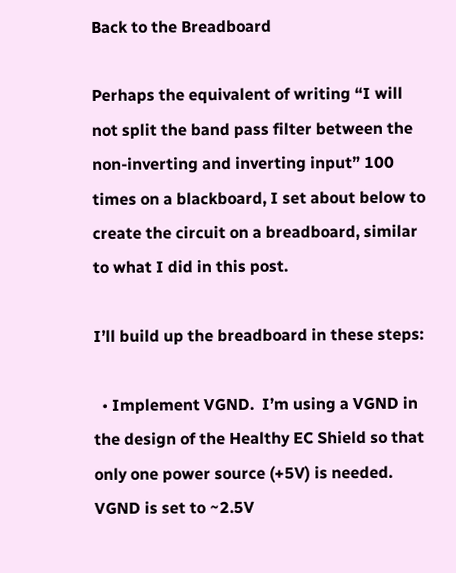Back to the Breadboard

Perhaps the equivalent of writing “I will not split the band pass filter between the non-inverting and inverting input” 100 times on a blackboard, I set about below to create the circuit on a breadboard, similar to what I did in this post.

I’ll build up the breadboard in these steps:

  • Implement VGND.  I’m using a VGND in the design of the Healthy EC Shield so that only one power source (+5V) is needed.  VGND is set to ~2.5V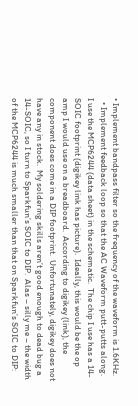• Implement bandpass filter so the frequency of the waveform is 1.6KHz.
  • Implement feedback loop so that the AC Waveform putt-putts along.
I use the MCP6244 (data sheet) in the schematic.  The chip I use has a 14-SOIC footprint (digikey link has picture).  Ideally, this would be the op amp I would use on a breadboard.  According to digikey (link), the component does come in a DIP footprint.  Unfortunately, digikey does not have any in stock.  My soldering skills aren’t good enough to dead bug a 14-SOIC, so I turn to Sparkfun’s SOIC to DIP.  Alas – silly me – the width of the MCP6244 is much smaller than that on Sparkfun’s SOIC to DIP: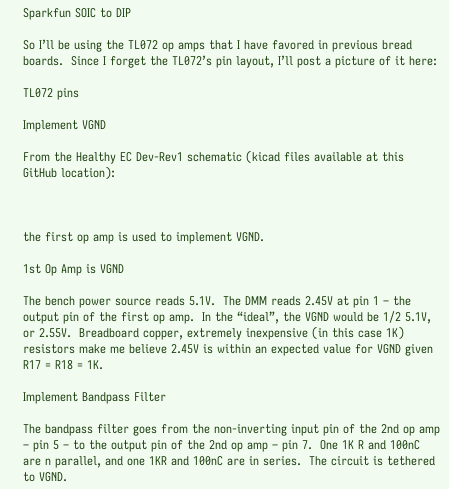Sparkfun SOIC to DIP

So I’ll be using the TL072 op amps that I have favored in previous bread boards.  Since I forget the TL072’s pin layout, I’ll post a picture of it here:

TL072 pins

Implement VGND

From the Healthy EC Dev-Rev1 schematic (kicad files available at this GitHub location):



the first op amp is used to implement VGND.

1st Op Amp is VGND

The bench power source reads 5.1V.  The DMM reads 2.45V at pin 1 – the output pin of the first op amp.  In the “ideal”, the VGND would be 1/2 5.1V, or 2.55V.  Breadboard copper, extremely inexpensive (in this case 1K) resistors make me believe 2.45V is within an expected value for VGND given R17 = R18 = 1K.

Implement Bandpass Filter

The bandpass filter goes from the non-inverting input pin of the 2nd op amp – pin 5 – to the output pin of the 2nd op amp – pin 7.  One 1K R and 100nC are n parallel, and one 1KR and 100nC are in series.  The circuit is tethered to VGND.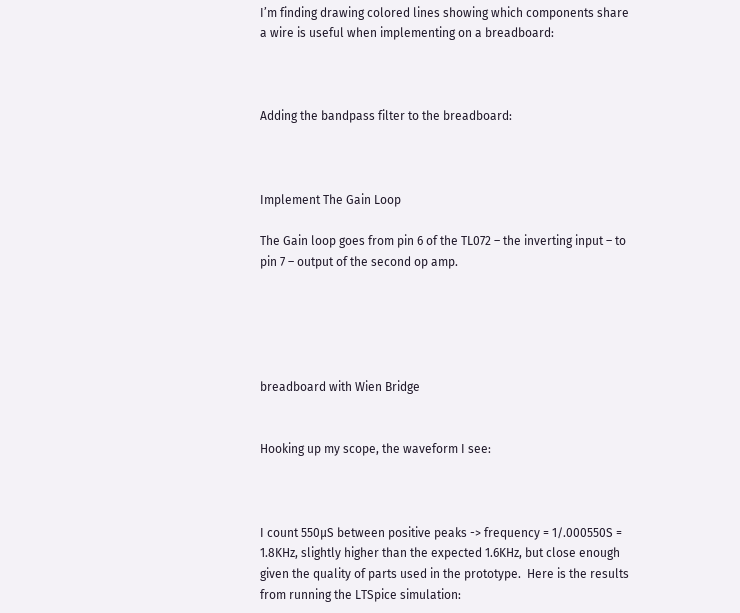I’m finding drawing colored lines showing which components share a wire is useful when implementing on a breadboard:



Adding the bandpass filter to the breadboard:



Implement The Gain Loop

The Gain loop goes from pin 6 of the TL072 – the inverting input – to pin 7 – output of the second op amp.





breadboard with Wien Bridge


Hooking up my scope, the waveform I see:



I count 550µS between positive peaks -> frequency = 1/.000550S = 1.8KHz, slightly higher than the expected 1.6KHz, but close enough given the quality of parts used in the prototype.  Here is the results from running the LTSpice simulation: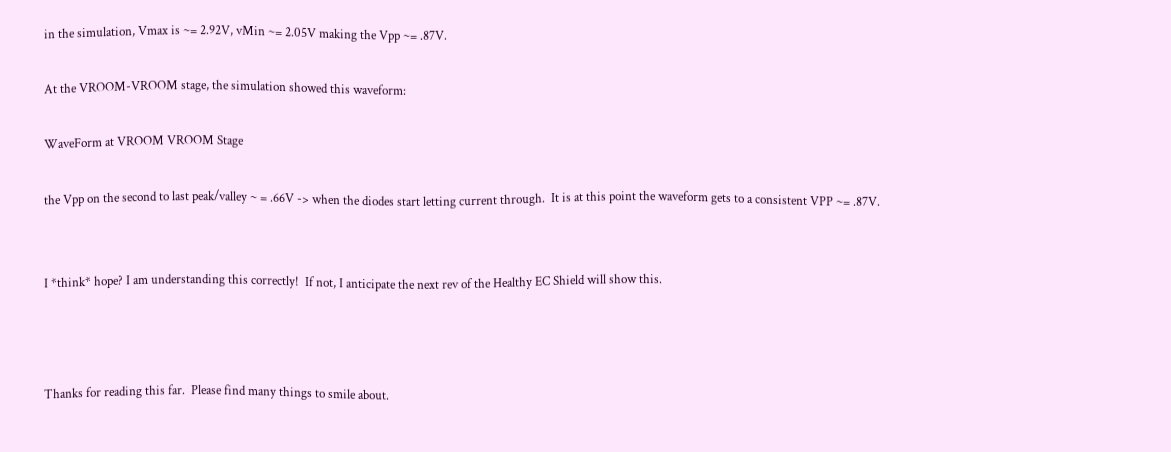in the simulation, Vmax is ~= 2.92V, vMin ~= 2.05V making the Vpp ~= .87V.

At the VROOM-VROOM stage, the simulation showed this waveform:

WaveForm at VROOM VROOM Stage

the Vpp on the second to last peak/valley ~ = .66V -> when the diodes start letting current through.  It is at this point the waveform gets to a consistent VPP ~= .87V.


I *think* hope? I am understanding this correctly!  If not, I anticipate the next rev of the Healthy EC Shield will show this.



Thanks for reading this far.  Please find many things to smile about.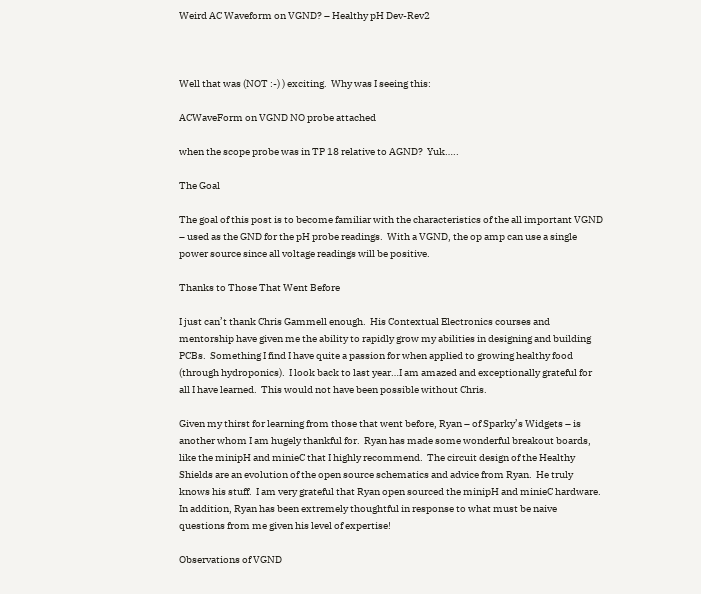Weird AC Waveform on VGND? – Healthy pH Dev-Rev2



Well that was (NOT :-) ) exciting.  Why was I seeing this:

ACWaveForm on VGND NO probe attached

when the scope probe was in TP 18 relative to AGND?  Yuk…..

The Goal

The goal of this post is to become familiar with the characteristics of the all important VGND – used as the GND for the pH probe readings.  With a VGND, the op amp can use a single power source since all voltage readings will be positive.

Thanks to Those That Went Before

I just can’t thank Chris Gammell enough.  His Contextual Electronics courses and mentorship have given me the ability to rapidly grow my abilities in designing and building PCBs.  Something I find I have quite a passion for when applied to growing healthy food (through hydroponics).  I look back to last year…I am amazed and exceptionally grateful for all I have learned.  This would not have been possible without Chris.

Given my thirst for learning from those that went before, Ryan – of Sparky’s Widgets – is another whom I am hugely thankful for.  Ryan has made some wonderful breakout boards, like the minipH and minieC that I highly recommend.  The circuit design of the Healthy Shields are an evolution of the open source schematics and advice from Ryan.  He truly knows his stuff.  I am very grateful that Ryan open sourced the minipH and minieC hardware.  In addition, Ryan has been extremely thoughtful in response to what must be naive questions from me given his level of expertise!

Observations of VGND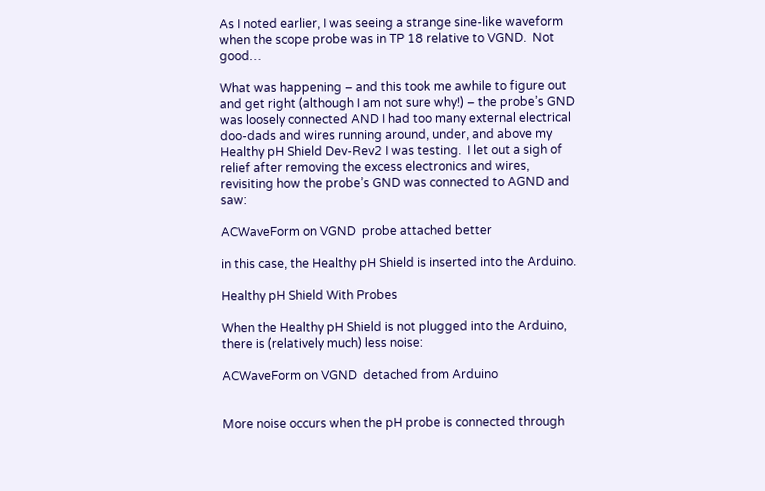As I noted earlier, I was seeing a strange sine-like waveform when the scope probe was in TP 18 relative to VGND.  Not good…

What was happening – and this took me awhile to figure out and get right (although I am not sure why!) – the probe’s GND was loosely connected AND I had too many external electrical doo-dads and wires running around, under, and above my Healthy pH Shield Dev-Rev2 I was testing.  I let out a sigh of relief after removing the excess electronics and wires, revisiting how the probe’s GND was connected to AGND and saw:

ACWaveForm on VGND  probe attached better

in this case, the Healthy pH Shield is inserted into the Arduino.

Healthy pH Shield With Probes

When the Healthy pH Shield is not plugged into the Arduino, there is (relatively much) less noise:

ACWaveForm on VGND  detached from Arduino


More noise occurs when the pH probe is connected through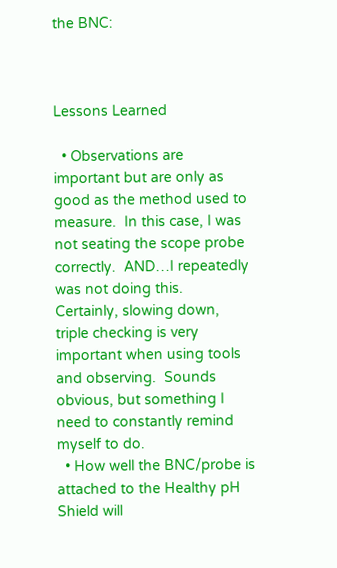the BNC:



Lessons Learned

  • Observations are important but are only as good as the method used to measure.  In this case, I was not seating the scope probe correctly.  AND…I repeatedly was not doing this.  Certainly, slowing down, triple checking is very important when using tools and observing.  Sounds obvious, but something I need to constantly remind myself to do.
  • How well the BNC/probe is attached to the Healthy pH Shield will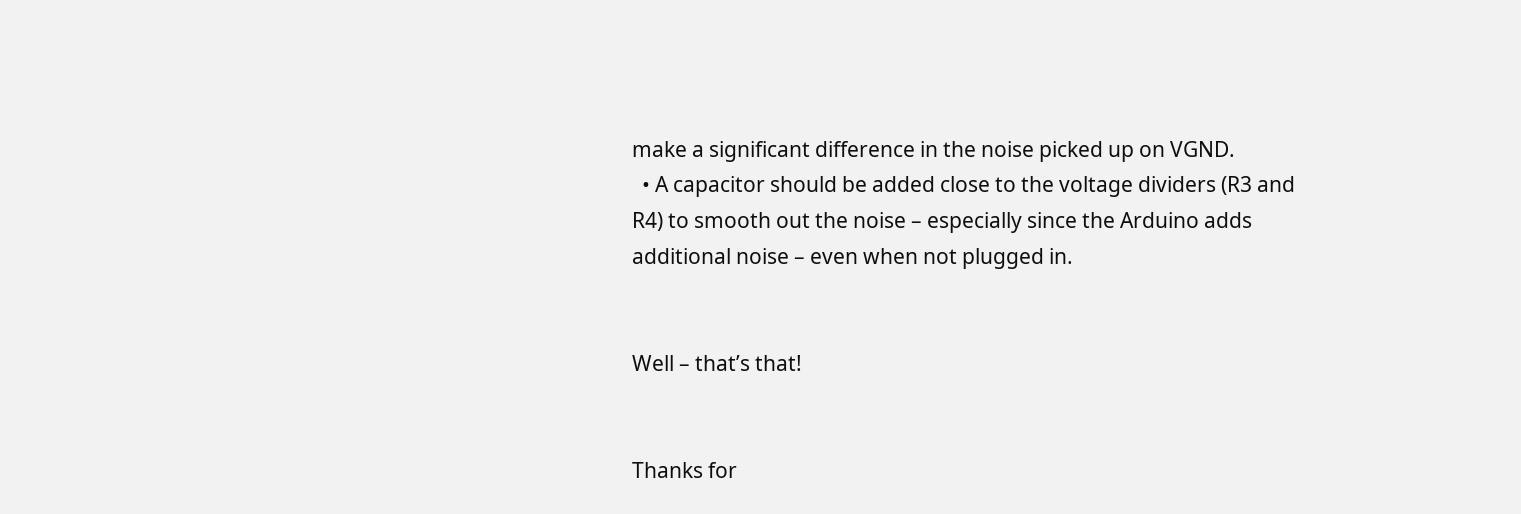make a significant difference in the noise picked up on VGND.
  • A capacitor should be added close to the voltage dividers (R3 and R4) to smooth out the noise – especially since the Arduino adds additional noise – even when not plugged in.


Well – that’s that!


Thanks for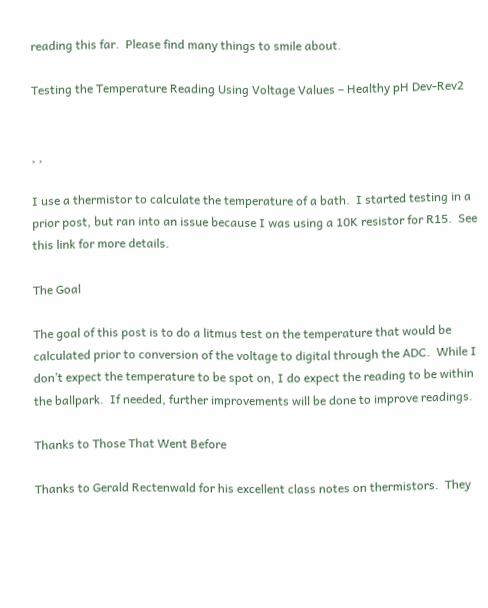reading this far.  Please find many things to smile about.

Testing the Temperature Reading Using Voltage Values – Healthy pH Dev-Rev2


, ,

I use a thermistor to calculate the temperature of a bath.  I started testing in a prior post, but ran into an issue because I was using a 10K resistor for R15.  See this link for more details.

The Goal

The goal of this post is to do a litmus test on the temperature that would be calculated prior to conversion of the voltage to digital through the ADC.  While I don’t expect the temperature to be spot on, I do expect the reading to be within the ballpark.  If needed, further improvements will be done to improve readings.

Thanks to Those That Went Before

Thanks to Gerald Rectenwald for his excellent class notes on thermistors.  They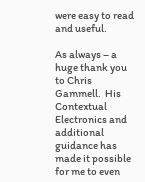were easy to read and useful.

As always – a huge thank you to Chris Gammell.  His Contextual Electronics and additional guidance has made it possible for me to even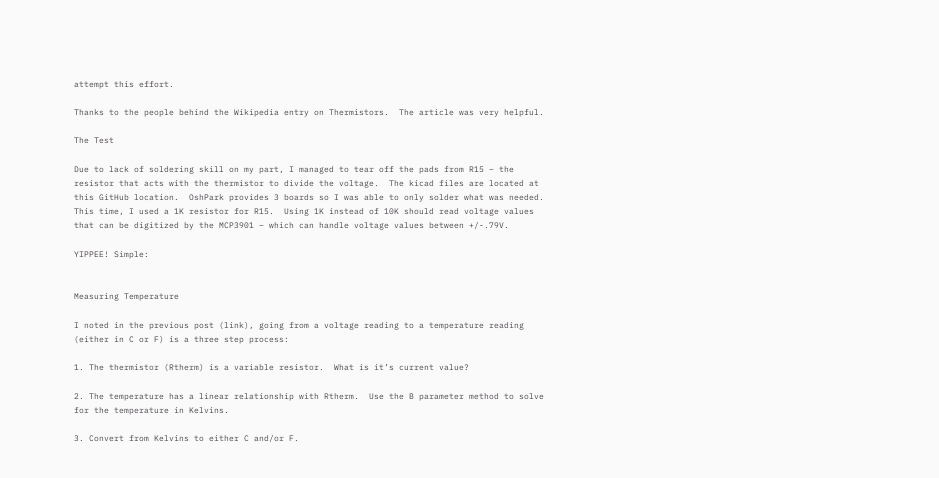attempt this effort.

Thanks to the people behind the Wikipedia entry on Thermistors.  The article was very helpful.

The Test

Due to lack of soldering skill on my part, I managed to tear off the pads from R15 – the resistor that acts with the thermistor to divide the voltage.  The kicad files are located at this GitHub location.  OshPark provides 3 boards so I was able to only solder what was needed.  This time, I used a 1K resistor for R15.  Using 1K instead of 10K should read voltage values that can be digitized by the MCP3901 – which can handle voltage values between +/-.79V.

YIPPEE! Simple:


Measuring Temperature

I noted in the previous post (link), going from a voltage reading to a temperature reading (either in C or F) is a three step process:

1. The thermistor (Rtherm) is a variable resistor.  What is it’s current value?

2. The temperature has a linear relationship with Rtherm.  Use the B parameter method to solve for the temperature in Kelvins.

3. Convert from Kelvins to either C and/or F.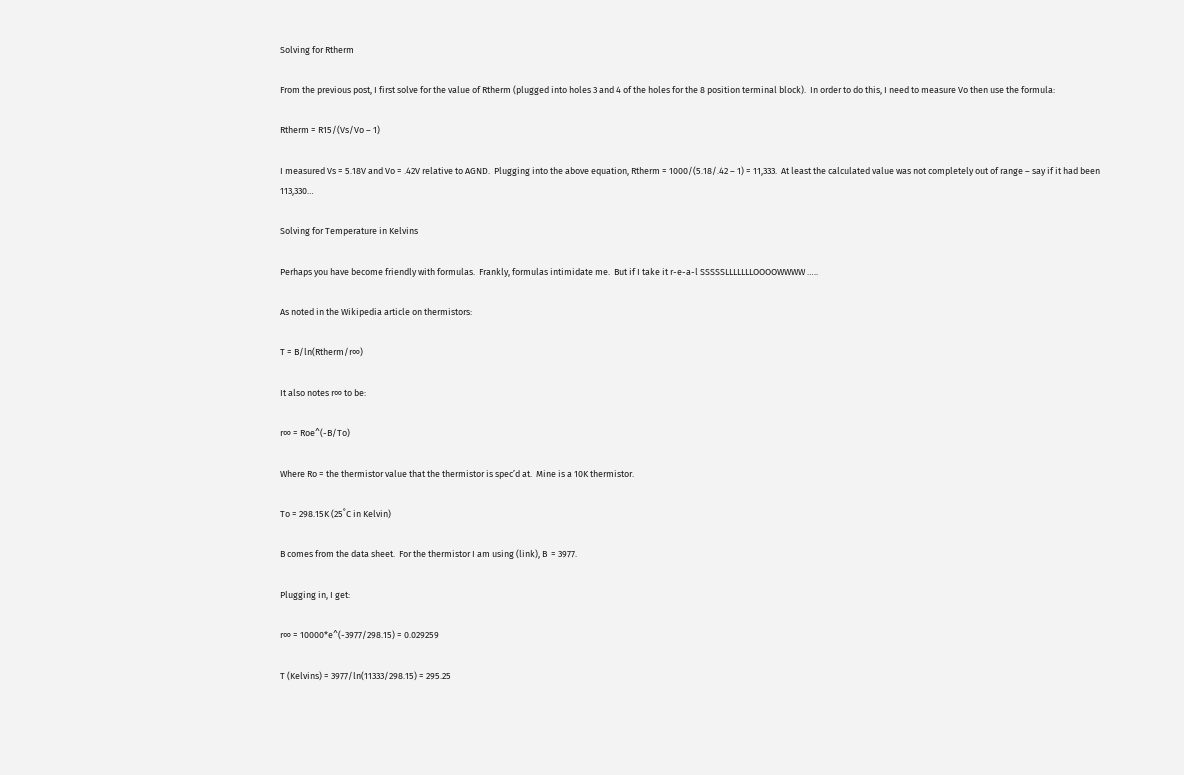Solving for Rtherm

From the previous post, I first solve for the value of Rtherm (plugged into holes 3 and 4 of the holes for the 8 position terminal block).  In order to do this, I need to measure Vo then use the formula:

Rtherm = R15/(Vs/Vo – 1)

I measured Vs = 5.18V and Vo = .42V relative to AGND.  Plugging into the above equation, Rtherm = 1000/(5.18/.42 – 1) = 11,333.  At least the calculated value was not completely out of range – say if it had been 113,330…

Solving for Temperature in Kelvins

Perhaps you have become friendly with formulas.  Frankly, formulas intimidate me.  But if I take it r-e-a-l SSSSSLLLLLLLOOOOWWWW …..

As noted in the Wikipedia article on thermistors:

T = B/ln(Rtherm/r∞)

It also notes r∞ to be:

r∞ = Roe^(-B/To)

Where Ro = the thermistor value that the thermistor is spec’d at.  Mine is a 10K thermistor.

To = 298.15K (25˚C in Kelvin)

B comes from the data sheet.  For the thermistor I am using (link), B  = 3977.

Plugging in, I get:

r∞ = 10000*e^(-3977/298.15) = 0.029259

T (Kelvins) = 3977/ln(11333/298.15) = 295.25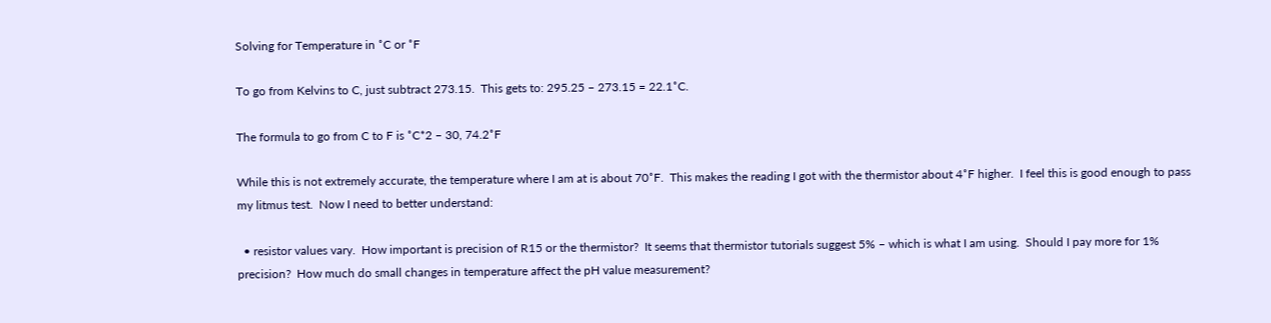Solving for Temperature in ˚C or ˚F

To go from Kelvins to C, just subtract 273.15.  This gets to: 295.25 – 273.15 = 22.1˚C.

The formula to go from C to F is ˚C*2 – 30, 74.2˚F

While this is not extremely accurate, the temperature where I am at is about 70˚F.  This makes the reading I got with the thermistor about 4˚F higher.  I feel this is good enough to pass my litmus test.  Now I need to better understand:

  • resistor values vary.  How important is precision of R15 or the thermistor?  It seems that thermistor tutorials suggest 5% – which is what I am using.  Should I pay more for 1% precision?  How much do small changes in temperature affect the pH value measurement?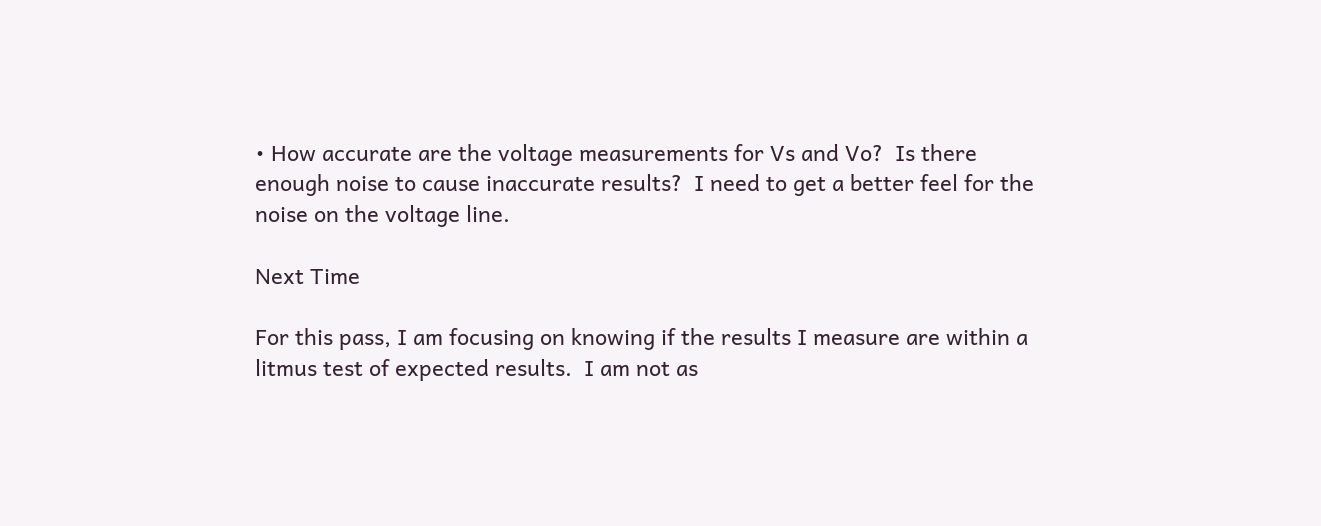• How accurate are the voltage measurements for Vs and Vo?  Is there enough noise to cause inaccurate results?  I need to get a better feel for the noise on the voltage line.

Next Time

For this pass, I am focusing on knowing if the results I measure are within a litmus test of expected results.  I am not as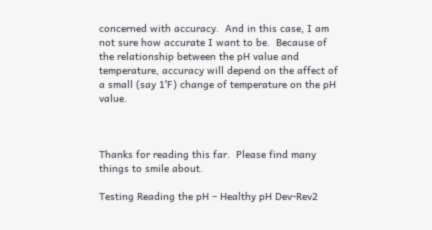concerned with accuracy.  And in this case, I am not sure how accurate I want to be.  Because of the relationship between the pH value and temperature, accuracy will depend on the affect of a small (say 1˚F) change of temperature on the pH value.



Thanks for reading this far.  Please find many things to smile about.

Testing Reading the pH – Healthy pH Dev-Rev2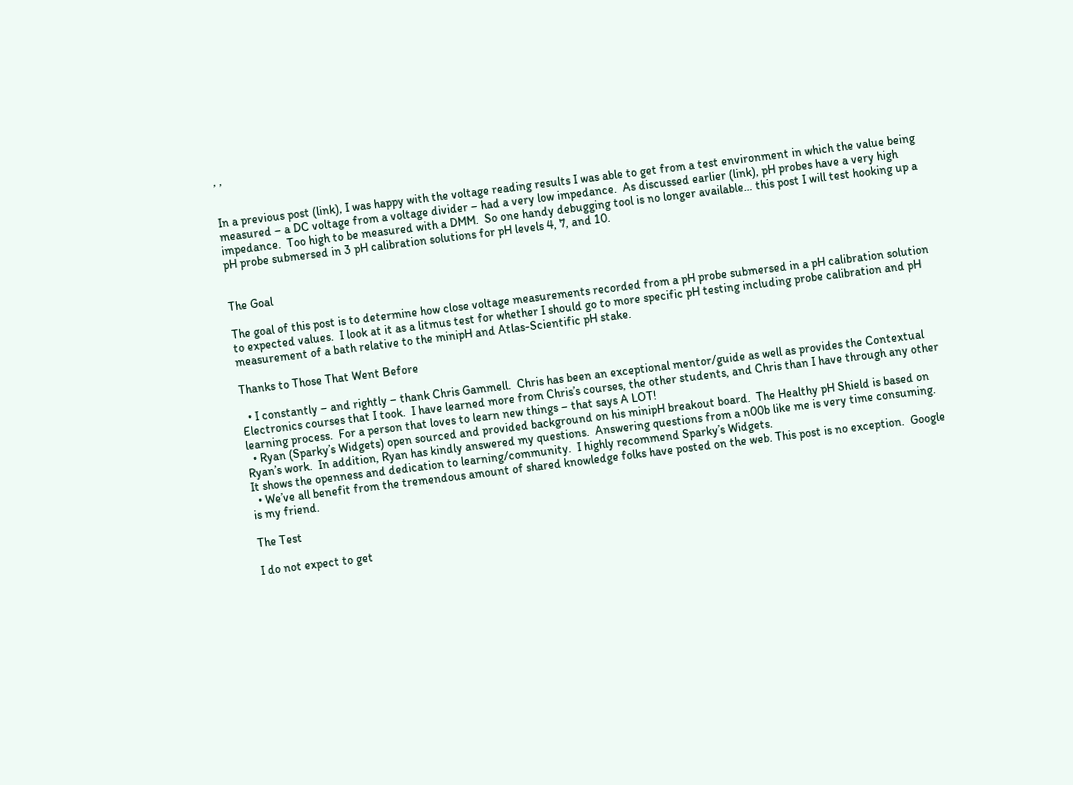, ,


In a previous post (link), I was happy with the voltage reading results I was able to get from a test environment in which the value being measured – a DC voltage from a voltage divider – had a very low impedance.  As discussed earlier (link), pH probes have a very high impedance.  Too high to be measured with a DMM.  So one handy debugging tool is no longer available… this post I will test hooking up a pH probe submersed in 3 pH calibration solutions for pH levels 4, 7, and 10.


The Goal

The goal of this post is to determine how close voltage measurements recorded from a pH probe submersed in a pH calibration solution to expected values.  I look at it as a litmus test for whether I should go to more specific pH testing including probe calibration and pH measurement of a bath relative to the minipH and Atlas-Scientific pH stake.

Thanks to Those That Went Before

  • I constantly – and rightly – thank Chris Gammell.  Chris has been an exceptional mentor/guide as well as provides the Contextual Electronics courses that I took.  I have learned more from Chris’s courses, the other students, and Chris than I have through any other learning process.  For a person that loves to learn new things – that says A LOT!
  • Ryan (Sparky’s Widgets) open sourced and provided background on his minipH breakout board.  The Healthy pH Shield is based on Ryan’s work.  In addition, Ryan has kindly answered my questions.  Answering questions from a n00b like me is very time consuming.  It shows the openness and dedication to learning/community.  I highly recommend Sparky’s Widgets.
  • We’ve all benefit from the tremendous amount of shared knowledge folks have posted on the web. This post is no exception.  Google is my friend.

The Test

I do not expect to get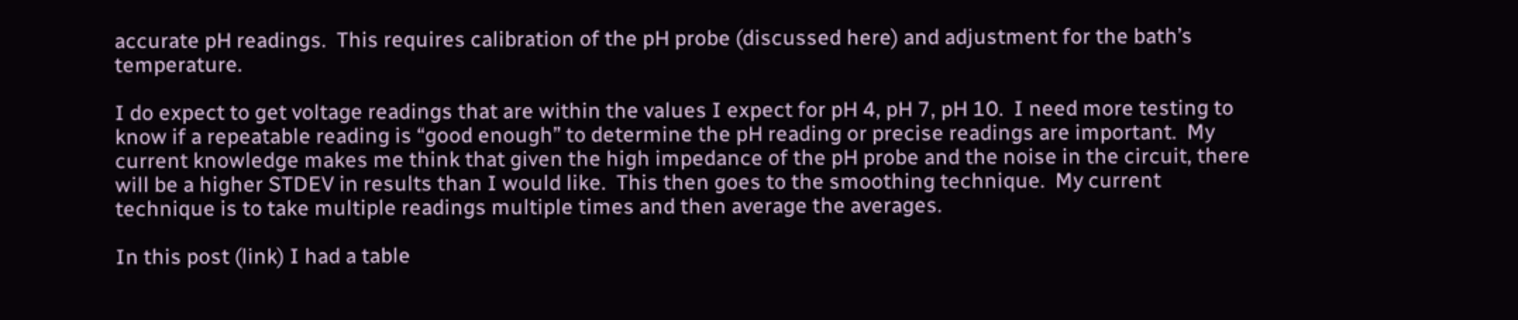accurate pH readings.  This requires calibration of the pH probe (discussed here) and adjustment for the bath’s temperature.

I do expect to get voltage readings that are within the values I expect for pH 4, pH 7, pH 10.  I need more testing to know if a repeatable reading is “good enough” to determine the pH reading or precise readings are important.  My current knowledge makes me think that given the high impedance of the pH probe and the noise in the circuit, there will be a higher STDEV in results than I would like.  This then goes to the smoothing technique.  My current technique is to take multiple readings multiple times and then average the averages.

In this post (link) I had a table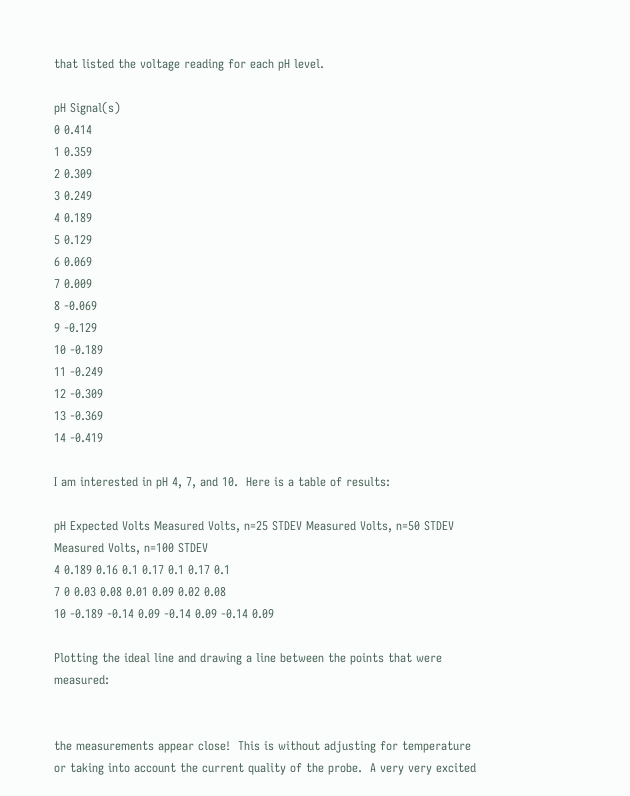that listed the voltage reading for each pH level.

pH Signal(s)
0 0.414
1 0.359
2 0.309
3 0.249
4 0.189
5 0.129
6 0.069
7 0.009
8 -0.069
9 -0.129
10 -0.189
11 -0.249
12 -0.309
13 -0.369
14 -0.419

I am interested in pH 4, 7, and 10.  Here is a table of results:

pH Expected Volts Measured Volts, n=25 STDEV Measured Volts, n=50 STDEV Measured Volts, n=100 STDEV
4 0.189 0.16 0.1 0.17 0.1 0.17 0.1
7 0 0.03 0.08 0.01 0.09 0.02 0.08
10 -0.189 -0.14 0.09 -0.14 0.09 -0.14 0.09

Plotting the ideal line and drawing a line between the points that were measured:


the measurements appear close!  This is without adjusting for temperature or taking into account the current quality of the probe.  A very very excited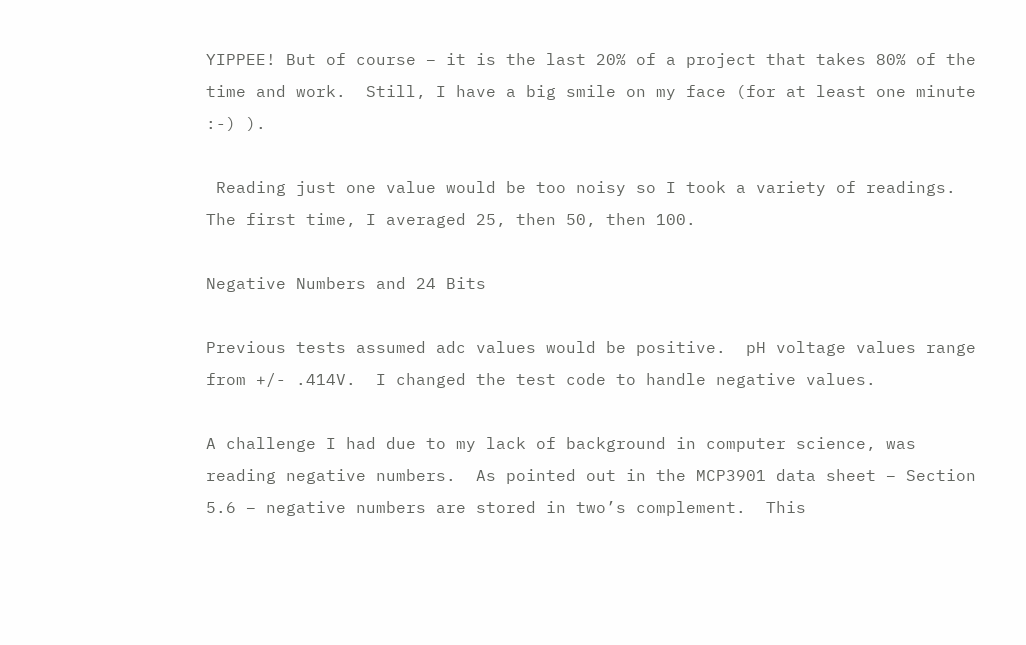YIPPEE! But of course – it is the last 20% of a project that takes 80% of the time and work.  Still, I have a big smile on my face (for at least one minute :-) ).

 Reading just one value would be too noisy so I took a variety of readings.  The first time, I averaged 25, then 50, then 100.

Negative Numbers and 24 Bits

Previous tests assumed adc values would be positive.  pH voltage values range from +/- .414V.  I changed the test code to handle negative values.

A challenge I had due to my lack of background in computer science, was reading negative numbers.  As pointed out in the MCP3901 data sheet – Section 5.6 – negative numbers are stored in two’s complement.  This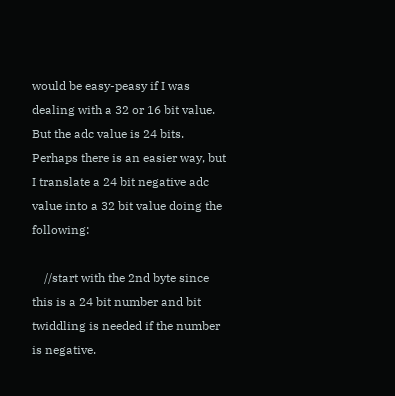would be easy-peasy if I was dealing with a 32 or 16 bit value.  But the adc value is 24 bits.  Perhaps there is an easier way, but I translate a 24 bit negative adc value into a 32 bit value doing the following:

    //start with the 2nd byte since this is a 24 bit number and bit twiddling is needed if the number is negative.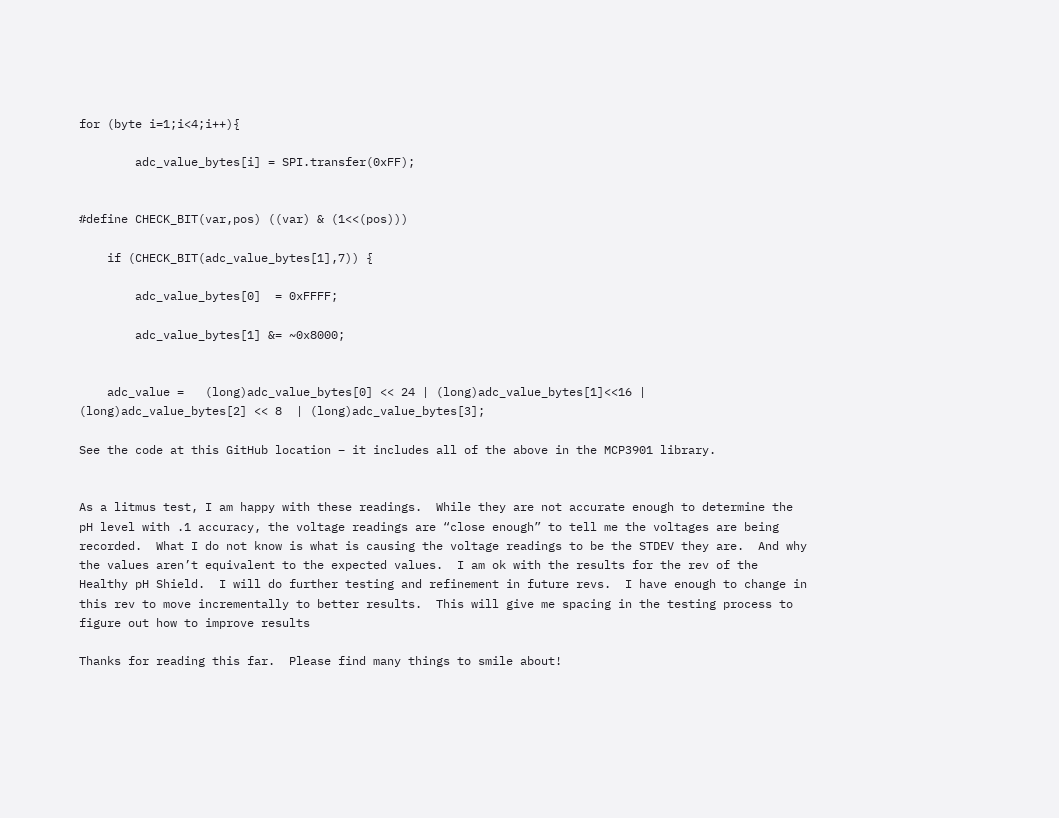for (byte i=1;i<4;i++){

        adc_value_bytes[i] = SPI.transfer(0xFF);


#define CHECK_BIT(var,pos) ((var) & (1<<(pos)))

    if (CHECK_BIT(adc_value_bytes[1],7)) {

        adc_value_bytes[0]  = 0xFFFF;

        adc_value_bytes[1] &= ~0x8000;


    adc_value =   (long)adc_value_bytes[0] << 24 | (long)adc_value_bytes[1]<<16 | (long)adc_value_bytes[2] << 8  | (long)adc_value_bytes[3];

See the code at this GitHub location – it includes all of the above in the MCP3901 library.


As a litmus test, I am happy with these readings.  While they are not accurate enough to determine the pH level with .1 accuracy, the voltage readings are “close enough” to tell me the voltages are being recorded.  What I do not know is what is causing the voltage readings to be the STDEV they are.  And why the values aren’t equivalent to the expected values.  I am ok with the results for the rev of the Healthy pH Shield.  I will do further testing and refinement in future revs.  I have enough to change in this rev to move incrementally to better results.  This will give me spacing in the testing process to figure out how to improve results

Thanks for reading this far.  Please find many things to smile about!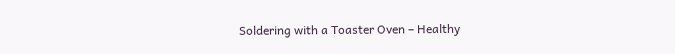Soldering with a Toaster Oven – Healthy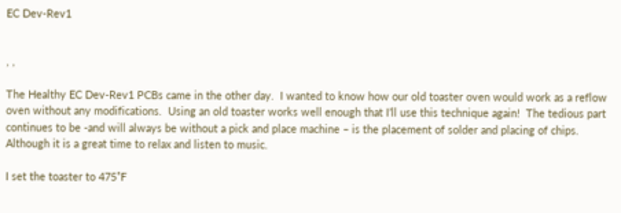EC Dev-Rev1


, ,

The Healthy EC Dev-Rev1 PCBs came in the other day.  I wanted to know how our old toaster oven would work as a reflow oven without any modifications.  Using an old toaster works well enough that I’ll use this technique again!  The tedious part continues to be -and will always be without a pick and place machine – is the placement of solder and placing of chips.  Although it is a great time to relax and listen to music.

I set the toaster to 475˚F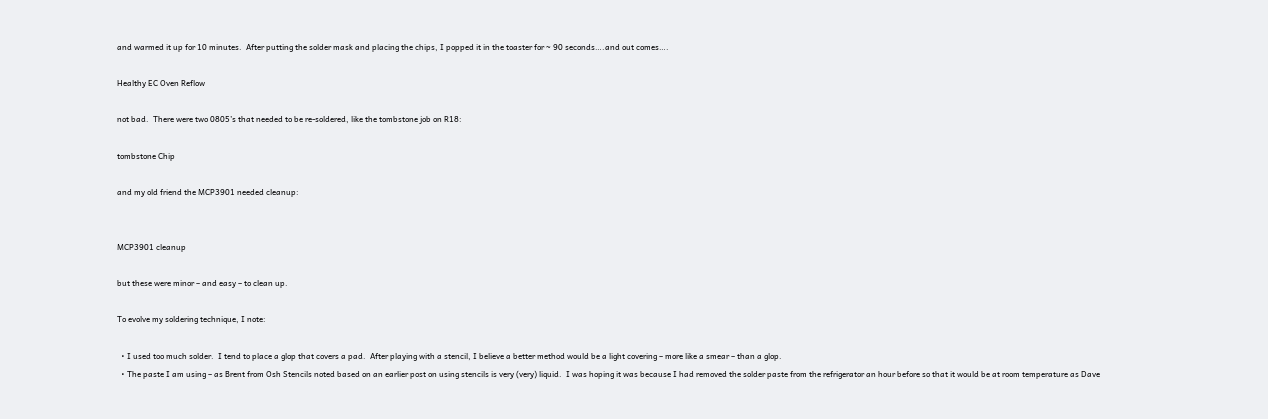and warmed it up for 10 minutes.  After putting the solder mask and placing the chips, I popped it in the toaster for ~ 90 seconds….and out comes….

Healthy EC Oven Reflow

not bad.  There were two 0805’s that needed to be re-soldered, like the tombstone job on R18:

tombstone Chip

and my old friend the MCP3901 needed cleanup:


MCP3901 cleanup

but these were minor – and easy – to clean up.

To evolve my soldering technique, I note:

  • I used too much solder.  I tend to place a glop that covers a pad.  After playing with a stencil, I believe a better method would be a light covering – more like a smear – than a glop.
  • The paste I am using – as Brent from Osh Stencils noted based on an earlier post on using stencils is very (very) liquid.  I was hoping it was because I had removed the solder paste from the refrigerator an hour before so that it would be at room temperature as Dave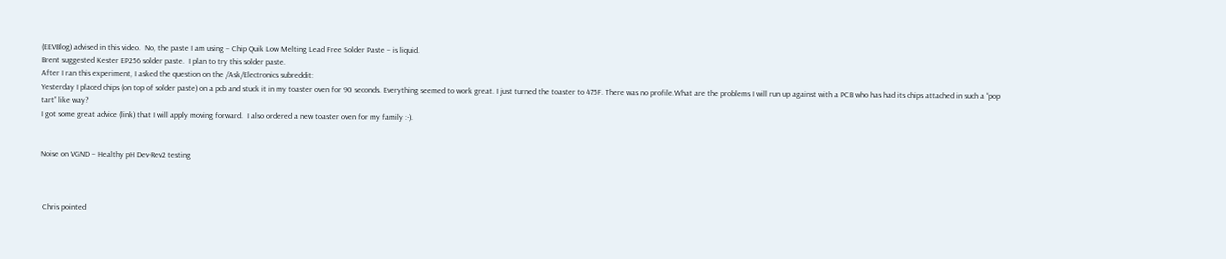(EEVBlog) advised in this video.  No, the paste I am using – Chip Quik Low Melting Lead Free Solder Paste – is liquid.
Brent suggested Kester EP256 solder paste.  I plan to try this solder paste.
After I ran this experiment, I asked the question on the /Ask/Electronics subreddit:
Yesterday I placed chips (on top of solder paste) on a pcb and stuck it in my toaster oven for 90 seconds. Everything seemed to work great. I just turned the toaster to 475F. There was no profile.What are the problems I will run up against with a PCB who has had its chips attached in such a “pop tart” like way?
I got some great advice (link) that I will apply moving forward.  I also ordered a new toaster oven for my family :-).


Noise on VGND – Healthy pH Dev-Rev2 testing



 Chris pointed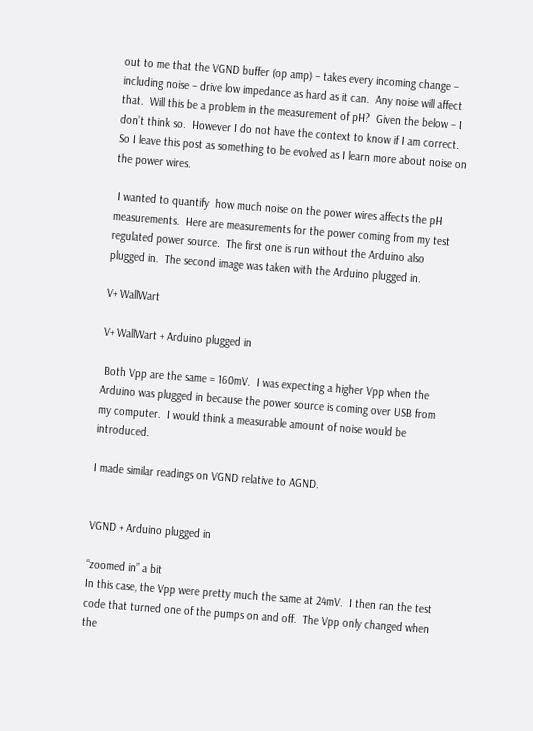out to me that the VGND buffer (op amp) – takes every incoming change – including noise – drive low impedance as hard as it can.  Any noise will affect that.  Will this be a problem in the measurement of pH?  Given the below – I don’t think so.  However I do not have the context to know if I am correct.  So I leave this post as something to be evolved as I learn more about noise on the power wires.

 I wanted to quantify  how much noise on the power wires affects the pH measurements.  Here are measurements for the power coming from my test regulated power source.  The first one is run without the Arduino also plugged in.  The second image was taken with the Arduino plugged in.

V+ WallWart

V+ WallWart + Arduino plugged in

 Both Vpp are the same = 160mV.  I was expecting a higher Vpp when the Arduino was plugged in because the power source is coming over USB from my computer.  I would think a measurable amount of noise would be introduced.

I made similar readings on VGND relative to AGND.


VGND + Arduino plugged in

“zoomed in” a bit
In this case, the Vpp were pretty much the same at 24mV.  I then ran the test code that turned one of the pumps on and off.  The Vpp only changed when the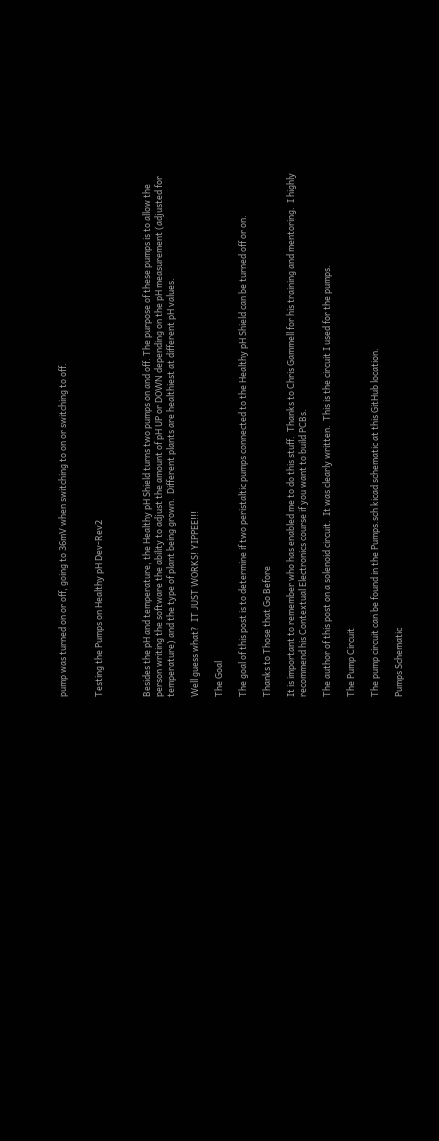pump was turned on or off, going to 36mV when switching to on or switching to off.


Testing the Pumps on Healthy pH Dev-Rev2



Besides the pH and temperature, the Healthy pH Shield turns two pumps on and off. The purpose of these pumps is to allow the person writing the software the ability to adjust the amount of pH UP or DOWN depending on the pH measurement (adjusted for temperature) and the type of plant being grown.  Different plants are healthiest at different pH values.

Well guess what?  IT JUST WORKS! YIPPEE!!!

The Goal

The goal of this post is to determine if two peristaltic pumps connected to the Healthy pH Shield can be turned off or on.

Thanks to Those that Go Before

It is important to remember who has enabled me to do this stuff.  Thanks to Chris Gammell for his training and mentoring.  I highly recommend his Contextual Electronics course if you want to build PCBs.

The author of this post on a solenoid circuit.  It was clearly written.  This is the circuit I used for the pumps.

The Pump Circuit

The pump circuit can be found in the Pumps.sch kicad schematic at this GitHub location.

Pumps Schematic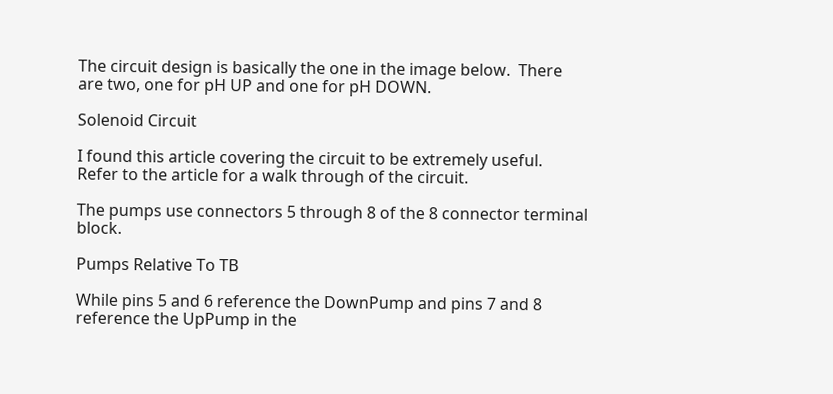The circuit design is basically the one in the image below.  There are two, one for pH UP and one for pH DOWN.

Solenoid Circuit

I found this article covering the circuit to be extremely useful.  Refer to the article for a walk through of the circuit.

The pumps use connectors 5 through 8 of the 8 connector terminal block.

Pumps Relative To TB

While pins 5 and 6 reference the DownPump and pins 7 and 8 reference the UpPump in the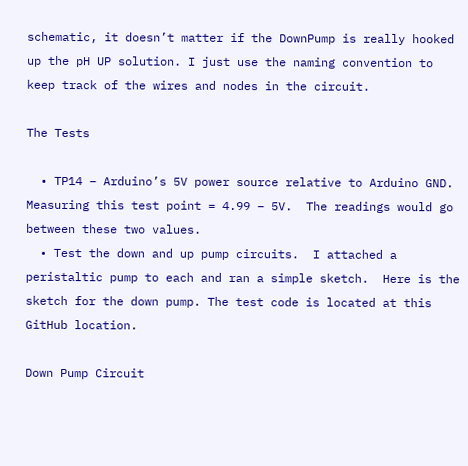schematic, it doesn’t matter if the DownPump is really hooked up the pH UP solution. I just use the naming convention to keep track of the wires and nodes in the circuit.

The Tests

  • TP14 – Arduino’s 5V power source relative to Arduino GND.  Measuring this test point = 4.99 – 5V.  The readings would go between these two values.
  • Test the down and up pump circuits.  I attached a peristaltic pump to each and ran a simple sketch.  Here is the sketch for the down pump. The test code is located at this GitHub location.

Down Pump Circuit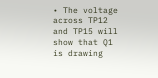• The voltage across TP12 and TP15 will show that Q1 is drawing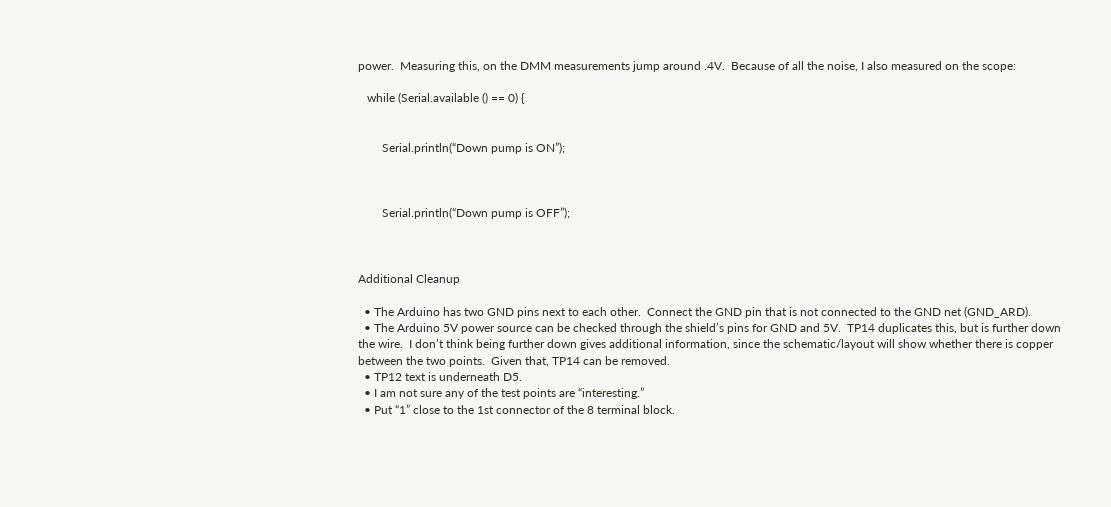power.  Measuring this, on the DMM measurements jump around .4V.  Because of all the noise, I also measured on the scope:

   while (Serial.available () == 0) {


        Serial.println(“Down pump is ON”);



        Serial.println(“Down pump is OFF”);



Additional Cleanup

  • The Arduino has two GND pins next to each other.  Connect the GND pin that is not connected to the GND net (GND_ARD).
  • The Arduino 5V power source can be checked through the shield’s pins for GND and 5V.  TP14 duplicates this, but is further down the wire.  I don’t think being further down gives additional information, since the schematic/layout will show whether there is copper between the two points.  Given that, TP14 can be removed.
  • TP12 text is underneath D5.
  • I am not sure any of the test points are “interesting.”
  • Put “1” close to the 1st connector of the 8 terminal block.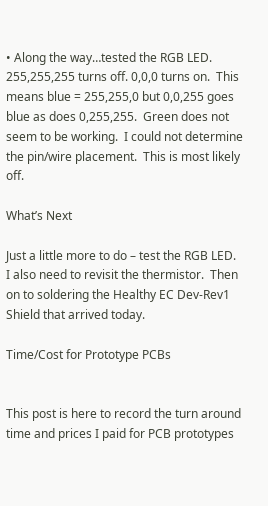• Along the way…tested the RGB LED.  255,255,255 turns off. 0,0,0 turns on.  This means blue = 255,255,0 but 0,0,255 goes blue as does 0,255,255.  Green does not seem to be working.  I could not determine the pin/wire placement.  This is most likely off.

What’s Next

Just a little more to do – test the RGB LED.  I also need to revisit the thermistor.  Then on to soldering the Healthy EC Dev-Rev1 Shield that arrived today.

Time/Cost for Prototype PCBs


This post is here to record the turn around time and prices I paid for PCB prototypes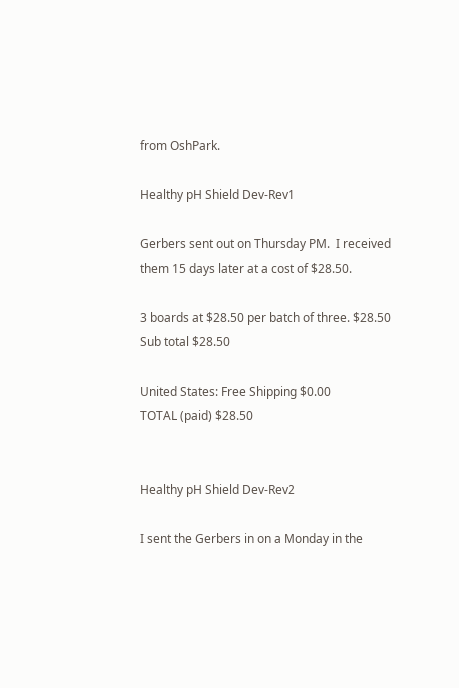from OshPark.

Healthy pH Shield Dev-Rev1

Gerbers sent out on Thursday PM.  I received them 15 days later at a cost of $28.50.

3 boards at $28.50 per batch of three. $28.50
Sub total $28.50

United States: Free Shipping $0.00
TOTAL (paid) $28.50


Healthy pH Shield Dev-Rev2

I sent the Gerbers in on a Monday in the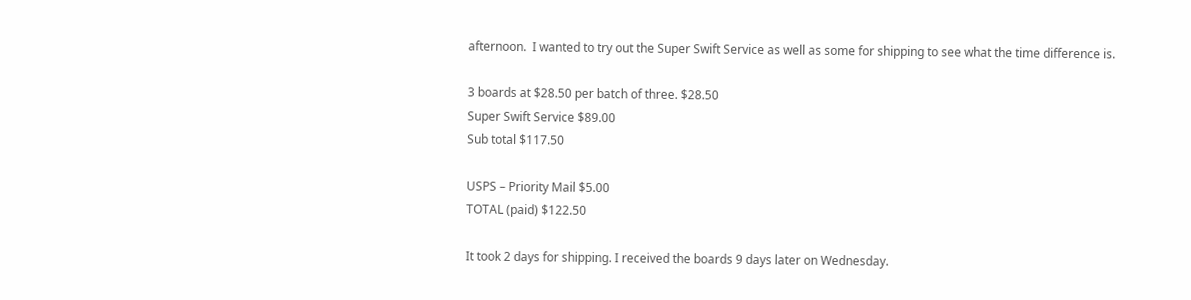afternoon.  I wanted to try out the Super Swift Service as well as some for shipping to see what the time difference is.

3 boards at $28.50 per batch of three. $28.50
Super Swift Service $89.00
Sub total $117.50

USPS – Priority Mail $5.00
TOTAL (paid) $122.50

It took 2 days for shipping. I received the boards 9 days later on Wednesday.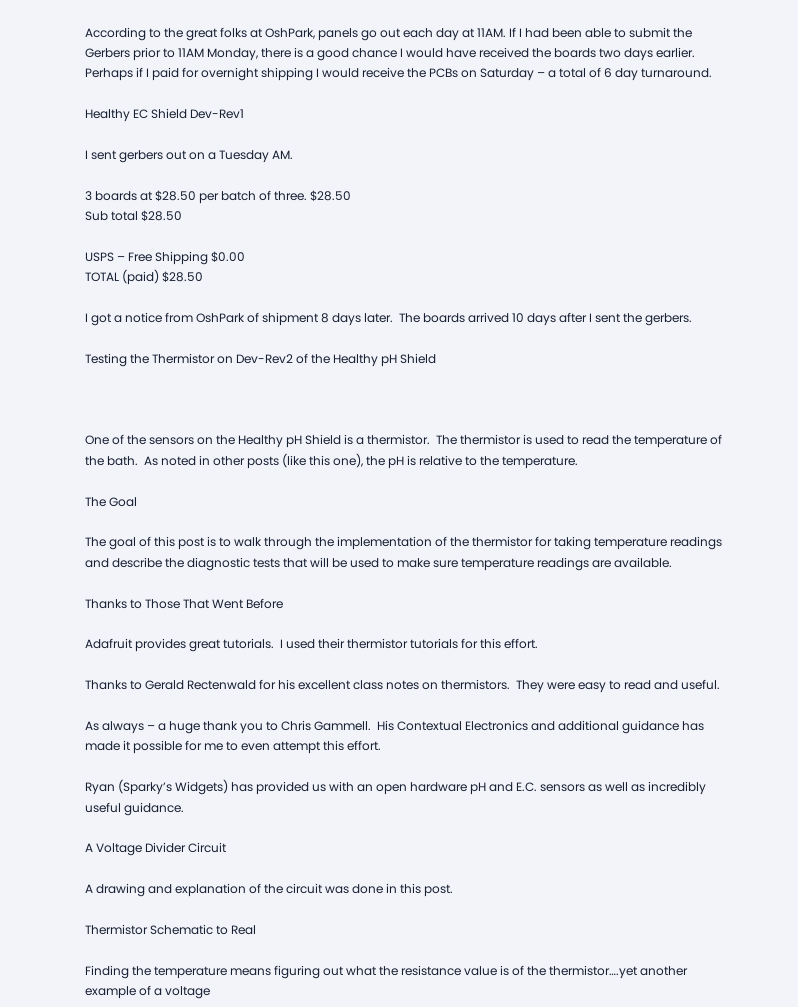According to the great folks at OshPark, panels go out each day at 11AM. If I had been able to submit the Gerbers prior to 11AM Monday, there is a good chance I would have received the boards two days earlier. Perhaps if I paid for overnight shipping I would receive the PCBs on Saturday – a total of 6 day turnaround.

Healthy EC Shield Dev-Rev1

I sent gerbers out on a Tuesday AM.

3 boards at $28.50 per batch of three. $28.50
Sub total $28.50

USPS – Free Shipping $0.00
TOTAL (paid) $28.50

I got a notice from OshPark of shipment 8 days later.  The boards arrived 10 days after I sent the gerbers.

Testing the Thermistor on Dev-Rev2 of the Healthy pH Shield



One of the sensors on the Healthy pH Shield is a thermistor.  The thermistor is used to read the temperature of the bath.  As noted in other posts (like this one), the pH is relative to the temperature.

The Goal

The goal of this post is to walk through the implementation of the thermistor for taking temperature readings and describe the diagnostic tests that will be used to make sure temperature readings are available.

Thanks to Those That Went Before

Adafruit provides great tutorials.  I used their thermistor tutorials for this effort.

Thanks to Gerald Rectenwald for his excellent class notes on thermistors.  They were easy to read and useful.

As always – a huge thank you to Chris Gammell.  His Contextual Electronics and additional guidance has made it possible for me to even attempt this effort.

Ryan (Sparky’s Widgets) has provided us with an open hardware pH and E.C. sensors as well as incredibly useful guidance.

A Voltage Divider Circuit

A drawing and explanation of the circuit was done in this post.

Thermistor Schematic to Real

Finding the temperature means figuring out what the resistance value is of the thermistor….yet another example of a voltage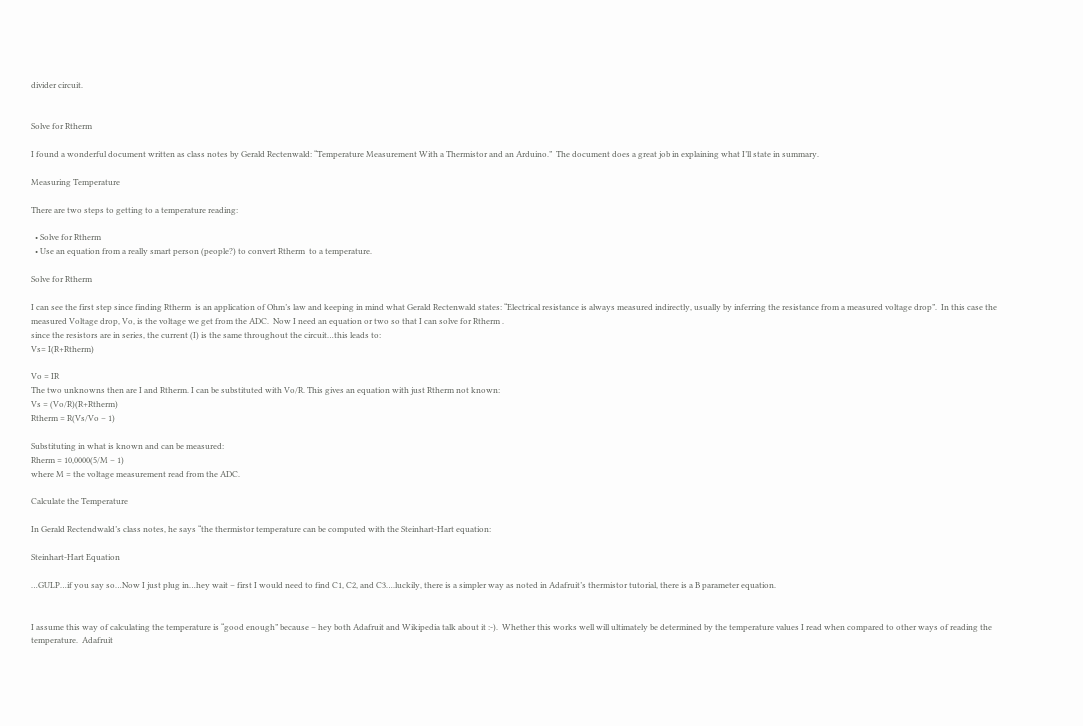divider circuit.


Solve for Rtherm

I found a wonderful document written as class notes by Gerald Rectenwald: “Temperature Measurement With a Thermistor and an Arduino.”  The document does a great job in explaining what I’ll state in summary.

Measuring Temperature

There are two steps to getting to a temperature reading:

  • Solve for Rtherm
  • Use an equation from a really smart person (people?) to convert Rtherm  to a temperature.

Solve for Rtherm

I can see the first step since finding Rtherm  is an application of Ohm’s law and keeping in mind what Gerald Rectenwald states: “Electrical resistance is always measured indirectly, usually by inferring the resistance from a measured voltage drop”.  In this case the measured Voltage drop, Vo, is the voltage we get from the ADC.  Now I need an equation or two so that I can solve for Rtherm .
since the resistors are in series, the current (I) is the same throughout the circuit…this leads to:
Vs= I(R+Rtherm)

Vo = IR
The two unknowns then are I and Rtherm. I can be substituted with Vo/R. This gives an equation with just Rtherm not known:
Vs = (Vo/R)(R+Rtherm)
Rtherm = R(Vs/Vo – 1)

Substituting in what is known and can be measured:
Rherm = 10,0000(5/M – 1)
where M = the voltage measurement read from the ADC.

Calculate the Temperature

In Gerald Rectendwald’s class notes, he says “the thermistor temperature can be computed with the Steinhart-Hart equation:

Steinhart-Hart Equation

…GULP…if you say so…Now I just plug in…hey wait – first I would need to find C1, C2, and C3….luckily, there is a simpler way as noted in Adafruit’s thermistor tutorial, there is a B parameter equation.


I assume this way of calculating the temperature is “good enough” because – hey both Adafruit and Wikipedia talk about it :-).  Whether this works well will ultimately be determined by the temperature values I read when compared to other ways of reading the temperature.  Adafruit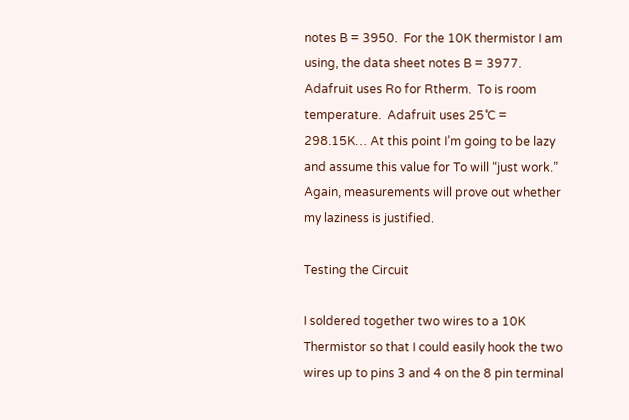notes B = 3950.  For the 10K thermistor I am using, the data sheet notes B = 3977.  Adafruit uses Ro for Rtherm.  To is room temperature.  Adafruit uses 25˚C = 298.15K… At this point I’m going to be lazy and assume this value for To will “just work.”  Again, measurements will prove out whether my laziness is justified.

Testing the Circuit

I soldered together two wires to a 10K Thermistor so that I could easily hook the two wires up to pins 3 and 4 on the 8 pin terminal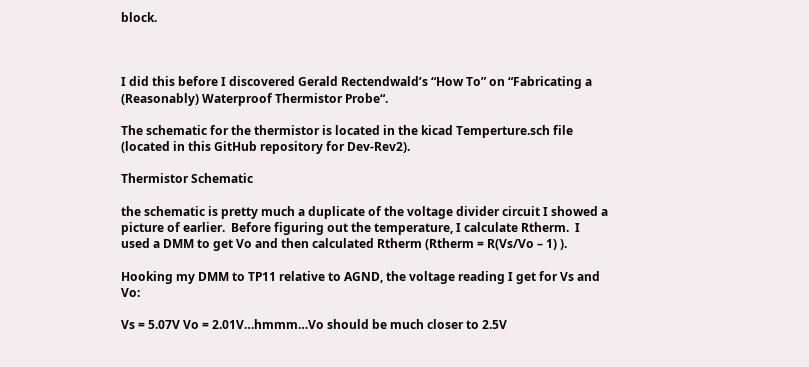block.



I did this before I discovered Gerald Rectendwald’s “How To” on “Fabricating a (Reasonably) Waterproof Thermistor Probe“.

The schematic for the thermistor is located in the kicad Temperture.sch file (located in this GitHub repository for Dev-Rev2).

Thermistor Schematic

the schematic is pretty much a duplicate of the voltage divider circuit I showed a picture of earlier.  Before figuring out the temperature, I calculate Rtherm.  I used a DMM to get Vo and then calculated Rtherm (Rtherm = R(Vs/Vo – 1) ).

Hooking my DMM to TP11 relative to AGND, the voltage reading I get for Vs and Vo:

Vs = 5.07V Vo = 2.01V…hmmm…Vo should be much closer to 2.5V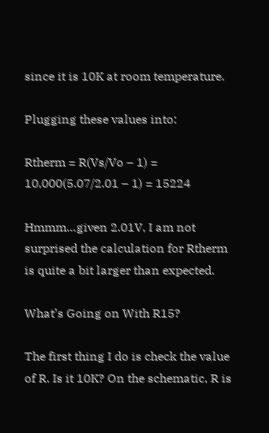since it is 10K at room temperature.

Plugging these values into:

Rtherm = R(Vs/Vo – 1) = 10,000(5.07/2.01 – 1) = 15224

Hmmm…given 2.01V, I am not surprised the calculation for Rtherm is quite a bit larger than expected.

What’s Going on With R15?

The first thing I do is check the value of R. Is it 10K? On the schematic, R is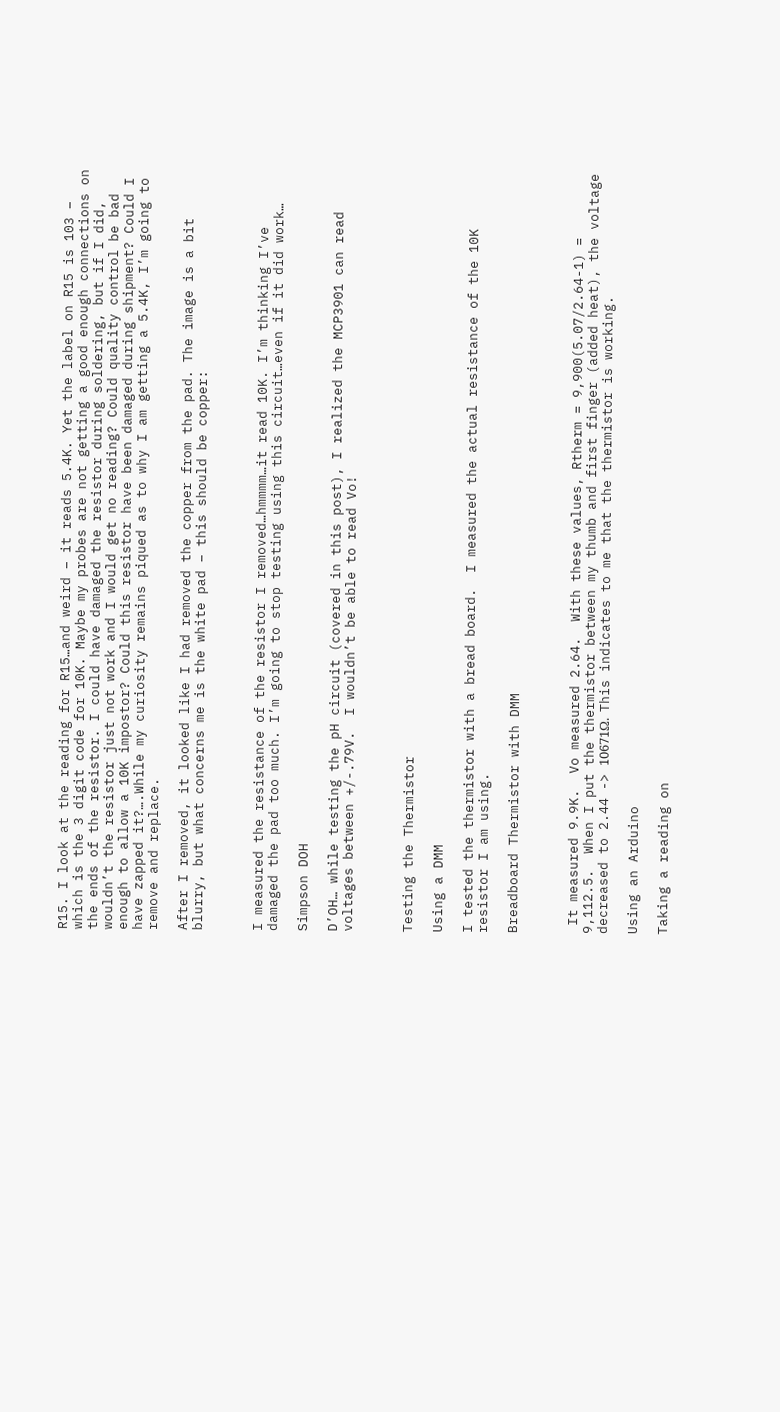R15. I look at the reading for R15…and weird – it reads 5.4K. Yet the label on R15 is 103 – which is the 3 digit code for 10K. Maybe my probes are not getting a good enough connections on the ends of the resistor. I could have damaged the resistor during soldering, but if I did, wouldn’t the resistor just not work and I would get no reading? Could quality control be bad enough to allow a 10K impostor? Could this resistor have been damaged during shipment? Could I have zapped it?….While my curiosity remains piqued as to why I am getting a 5.4K, I’m going to remove and replace.

After I removed, it looked like I had removed the copper from the pad. The image is a bit blurry, but what concerns me is the white pad – this should be copper:



I measured the resistance of the resistor I removed…hmmmm…it read 10K. I’m thinking I’ve damaged the pad too much. I’m going to stop testing using this circuit…even if it did work…

Simpson DOH

D’OH… while testing the pH circuit (covered in this post), I realized the MCP3901 can read voltages between +/-.79V.  I wouldn’t be able to read Vo!



Testing the Thermistor

Using a DMM

I tested the thermistor with a bread board.  I measured the actual resistance of the 10K resistor I am using.

Breadboard Thermistor with DMM



 It measured 9.9K.  Vo measured 2.64.  With these values, Rtherm = 9,900(5.07/2.64-1) = 9,112.5.  When I put the thermistor between my thumb and first finger (added heat), the voltage decreased to 2.44 -> 10671Ω.  This indicates to me that the thermistor is working.

Using an Arduino

Taking a reading on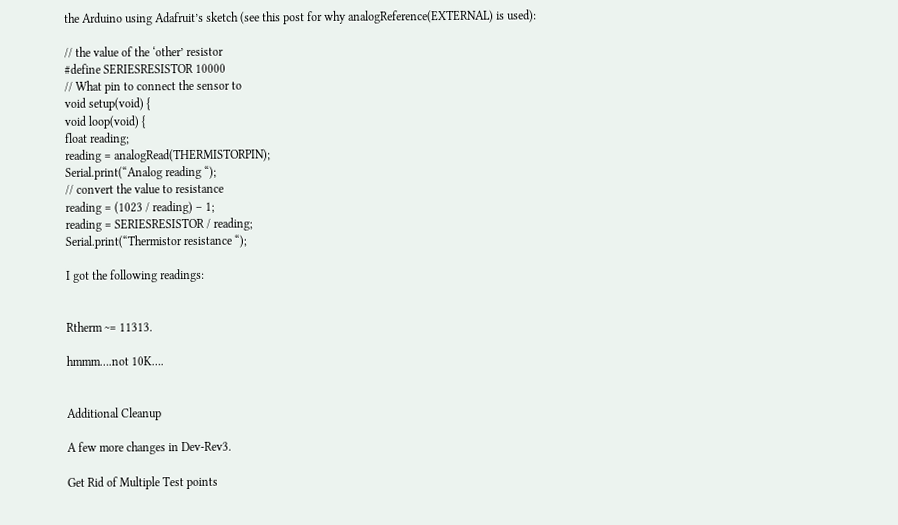the Arduino using Adafruit’s sketch (see this post for why analogReference(EXTERNAL) is used):

// the value of the ‘other’ resistor
#define SERIESRESISTOR 10000
// What pin to connect the sensor to
void setup(void) {
void loop(void) {
float reading;
reading = analogRead(THERMISTORPIN);
Serial.print(“Analog reading “);
// convert the value to resistance
reading = (1023 / reading) – 1;
reading = SERIESRESISTOR / reading;
Serial.print(“Thermistor resistance “);

I got the following readings:


Rtherm ~= 11313.

hmmm….not 10K….


Additional Cleanup

A few more changes in Dev-Rev3.

Get Rid of Multiple Test points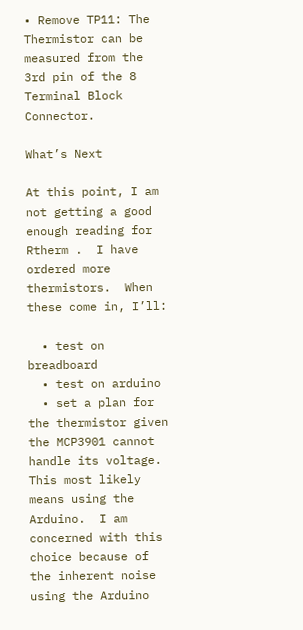• Remove TP11: The Thermistor can be measured from the 3rd pin of the 8 Terminal Block Connector.

What’s Next

At this point, I am not getting a good enough reading for Rtherm .  I have ordered more thermistors.  When these come in, I’ll:

  • test on breadboard
  • test on arduino
  • set a plan for the thermistor given the MCP3901 cannot handle its voltage.  This most likely means using the Arduino.  I am concerned with this choice because of the inherent noise using the Arduino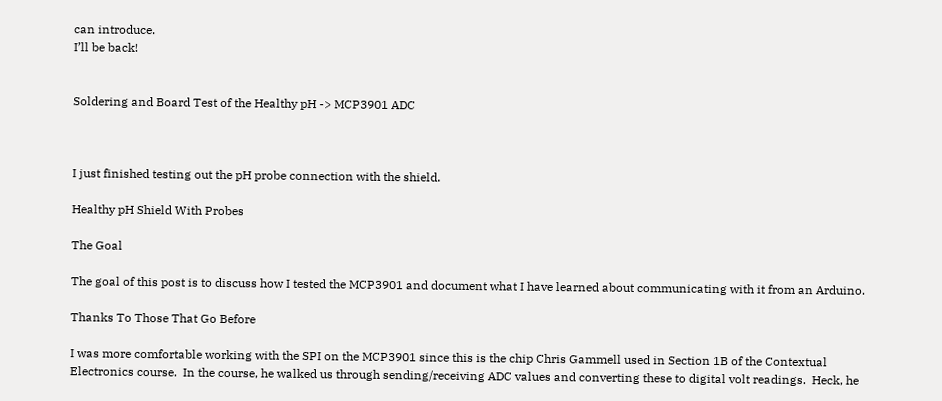can introduce.
I’ll be back!


Soldering and Board Test of the Healthy pH -> MCP3901 ADC



I just finished testing out the pH probe connection with the shield.

Healthy pH Shield With Probes

The Goal

The goal of this post is to discuss how I tested the MCP3901 and document what I have learned about communicating with it from an Arduino.

Thanks To Those That Go Before

I was more comfortable working with the SPI on the MCP3901 since this is the chip Chris Gammell used in Section 1B of the Contextual Electronics course.  In the course, he walked us through sending/receiving ADC values and converting these to digital volt readings.  Heck, he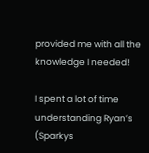provided me with all the knowledge I needed!

I spent a lot of time understanding Ryan’s (Sparkys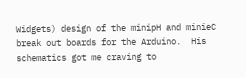Widgets) design of the minipH and minieC break out boards for the Arduino.  His schematics got me craving to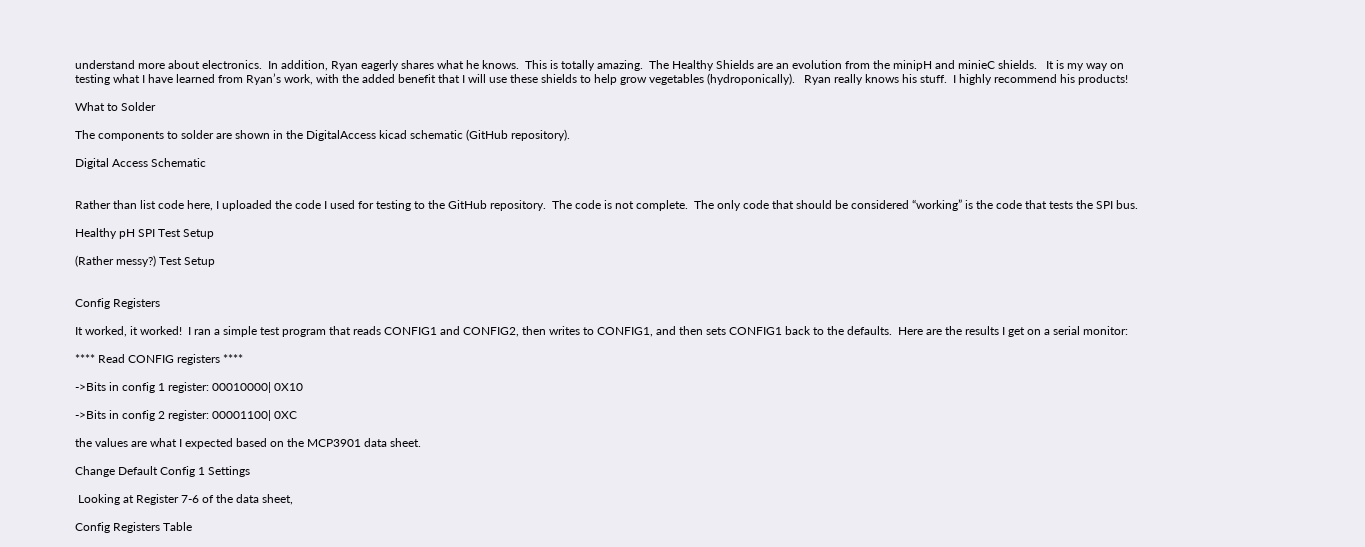understand more about electronics.  In addition, Ryan eagerly shares what he knows.  This is totally amazing.  The Healthy Shields are an evolution from the minipH and minieC shields.   It is my way on testing what I have learned from Ryan’s work, with the added benefit that I will use these shields to help grow vegetables (hydroponically).   Ryan really knows his stuff.  I highly recommend his products!

What to Solder

The components to solder are shown in the DigitalAccess kicad schematic (GitHub repository).

Digital Access Schematic


Rather than list code here, I uploaded the code I used for testing to the GitHub repository.  The code is not complete.  The only code that should be considered “working” is the code that tests the SPI bus.

Healthy pH SPI Test Setup

(Rather messy?) Test Setup


Config Registers

It worked, it worked!  I ran a simple test program that reads CONFIG1 and CONFIG2, then writes to CONFIG1, and then sets CONFIG1 back to the defaults.  Here are the results I get on a serial monitor:

**** Read CONFIG registers ****

->Bits in config 1 register: 00010000| 0X10

->Bits in config 2 register: 00001100| 0XC

the values are what I expected based on the MCP3901 data sheet.

Change Default Config 1 Settings

 Looking at Register 7-6 of the data sheet,

Config Registers Table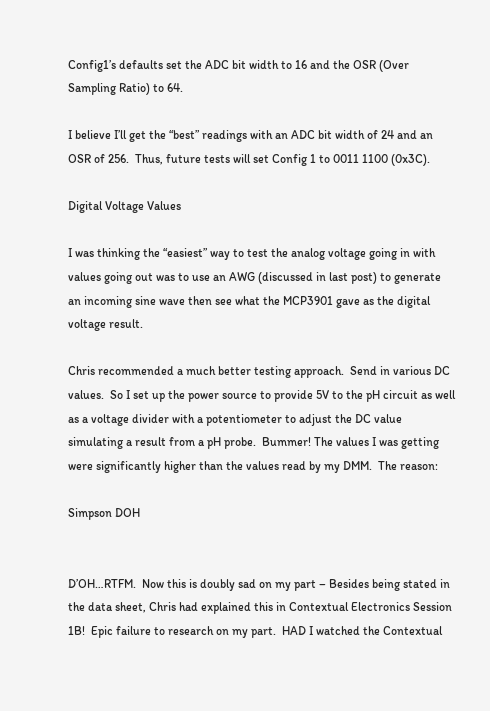Config1’s defaults set the ADC bit width to 16 and the OSR (Over Sampling Ratio) to 64.

I believe I’ll get the “best” readings with an ADC bit width of 24 and an OSR of 256.  Thus, future tests will set Config 1 to 0011 1100 (0x3C).

Digital Voltage Values

I was thinking the “easiest” way to test the analog voltage going in with values going out was to use an AWG (discussed in last post) to generate an incoming sine wave then see what the MCP3901 gave as the digital voltage result.

Chris recommended a much better testing approach.  Send in various DC values.  So I set up the power source to provide 5V to the pH circuit as well as a voltage divider with a potentiometer to adjust the DC value simulating a result from a pH probe.  Bummer! The values I was getting were significantly higher than the values read by my DMM.  The reason:

Simpson DOH


D’OH…RTFM.  Now this is doubly sad on my part – Besides being stated in the data sheet, Chris had explained this in Contextual Electronics Session 1B!  Epic failure to research on my part.  HAD I watched the Contextual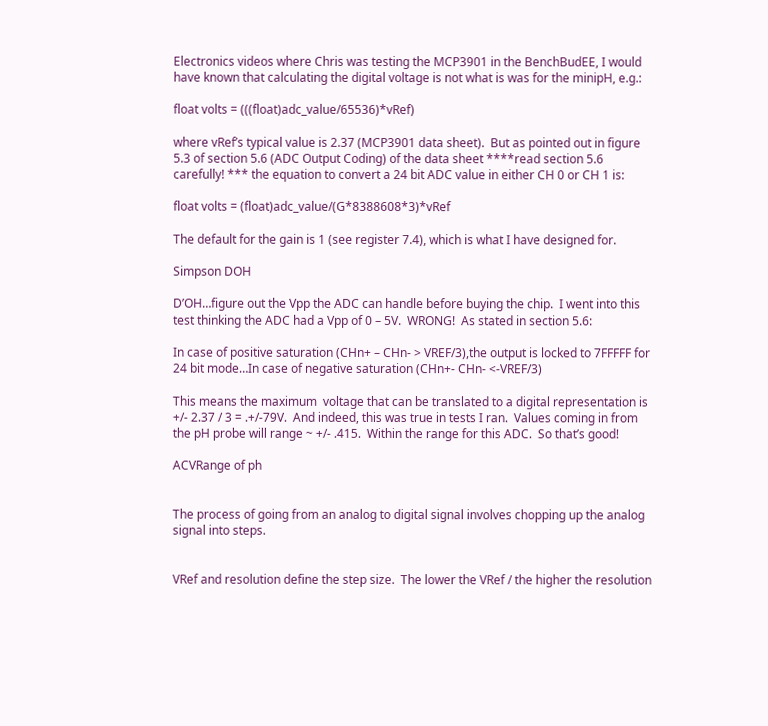Electronics videos where Chris was testing the MCP3901 in the BenchBudEE, I would have known that calculating the digital voltage is not what is was for the minipH, e.g.:

float volts = (((float)adc_value/65536)*vRef)

where vRef’s typical value is 2.37 (MCP3901 data sheet).  But as pointed out in figure 5.3 of section 5.6 (ADC Output Coding) of the data sheet ****read section 5.6 carefully! *** the equation to convert a 24 bit ADC value in either CH 0 or CH 1 is:

float volts = (float)adc_value/(G*8388608*3)*vRef

The default for the gain is 1 (see register 7.4), which is what I have designed for.

Simpson DOH

D’OH…figure out the Vpp the ADC can handle before buying the chip.  I went into this test thinking the ADC had a Vpp of 0 – 5V.  WRONG!  As stated in section 5.6:

In case of positive saturation (CHn+ – CHn- > VREF/3),the output is locked to 7FFFFF for 24 bit mode…In case of negative saturation (CHn+- CHn- <-VREF/3)

This means the maximum  voltage that can be translated to a digital representation is +/- 2.37 / 3 = .+/-79V.  And indeed, this was true in tests I ran.  Values coming in from the pH probe will range ~ +/- .415.  Within the range for this ADC.  So that’s good!

ACVRange of ph


The process of going from an analog to digital signal involves chopping up the analog signal into steps.


VRef and resolution define the step size.  The lower the VRef / the higher the resolution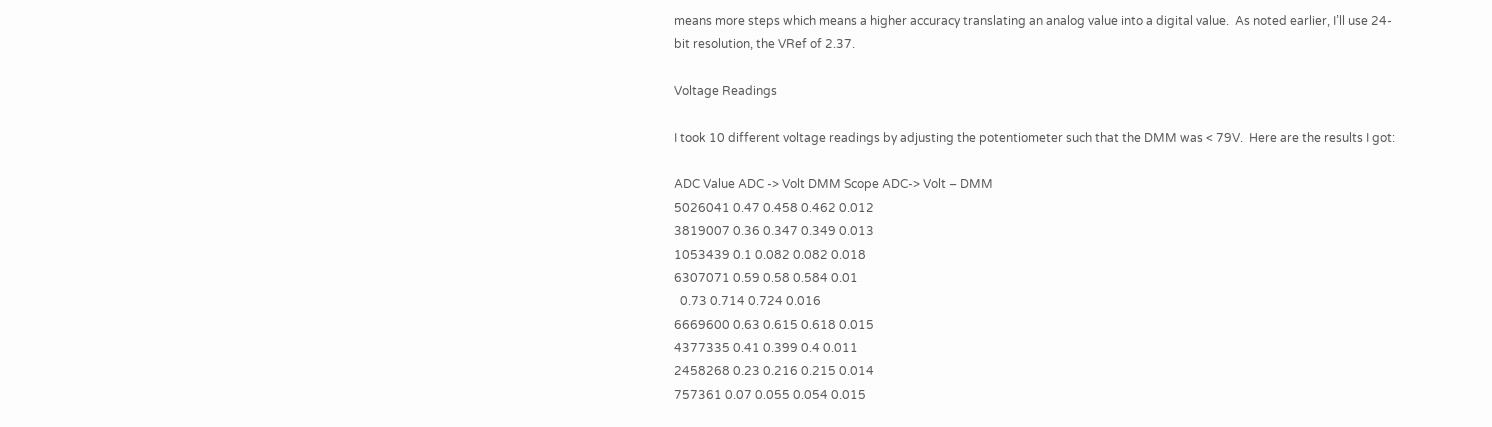means more steps which means a higher accuracy translating an analog value into a digital value.  As noted earlier, I’ll use 24-bit resolution, the VRef of 2.37.

Voltage Readings

I took 10 different voltage readings by adjusting the potentiometer such that the DMM was < 79V.  Here are the results I got:

ADC Value ADC -> Volt DMM Scope ADC-> Volt – DMM
5026041 0.47 0.458 0.462 0.012
3819007 0.36 0.347 0.349 0.013
1053439 0.1 0.082 0.082 0.018
6307071 0.59 0.58 0.584 0.01
  0.73 0.714 0.724 0.016
6669600 0.63 0.615 0.618 0.015
4377335 0.41 0.399 0.4 0.011
2458268 0.23 0.216 0.215 0.014
757361 0.07 0.055 0.054 0.015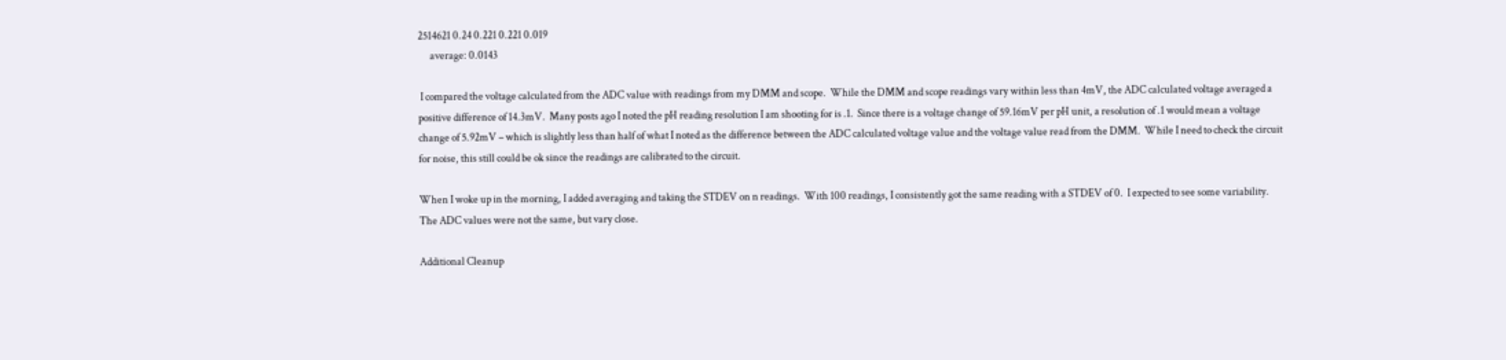2514621 0.24 0.221 0.221 0.019
      average: 0.0143

 I compared the voltage calculated from the ADC value with readings from my DMM and scope.  While the DMM and scope readings vary within less than 4mV, the ADC calculated voltage averaged a positive difference of 14.3mV.  Many posts ago I noted the pH reading resolution I am shooting for is .1.  Since there is a voltage change of 59.16mV per pH unit, a resolution of .1 would mean a voltage change of 5.92mV – which is slightly less than half of what I noted as the difference between the ADC calculated voltage value and the voltage value read from the DMM.  While I need to check the circuit for noise, this still could be ok since the readings are calibrated to the circuit.

When I woke up in the morning, I added averaging and taking the STDEV on n readings.  With 100 readings, I consistently got the same reading with a STDEV of 0.  I expected to see some variability.  The ADC values were not the same, but vary close.

Additional Cleanup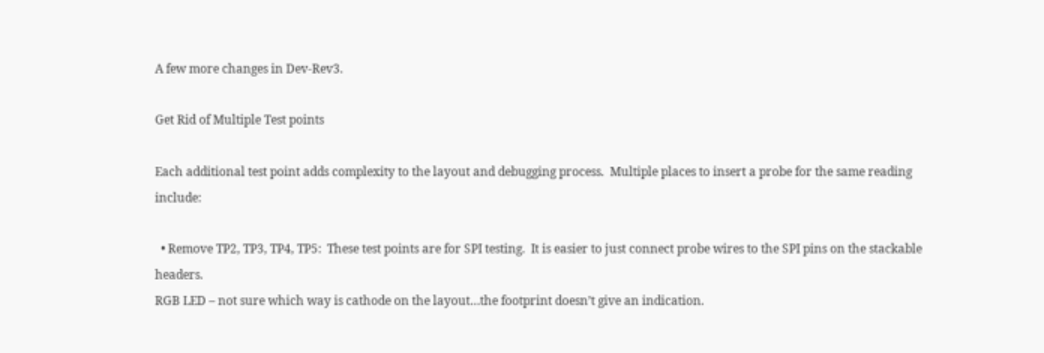A few more changes in Dev-Rev3.

Get Rid of Multiple Test points

Each additional test point adds complexity to the layout and debugging process.  Multiple places to insert a probe for the same reading include:

  • Remove TP2, TP3, TP4, TP5:  These test points are for SPI testing.  It is easier to just connect probe wires to the SPI pins on the stackable headers.
RGB LED – not sure which way is cathode on the layout…the footprint doesn’t give an indication.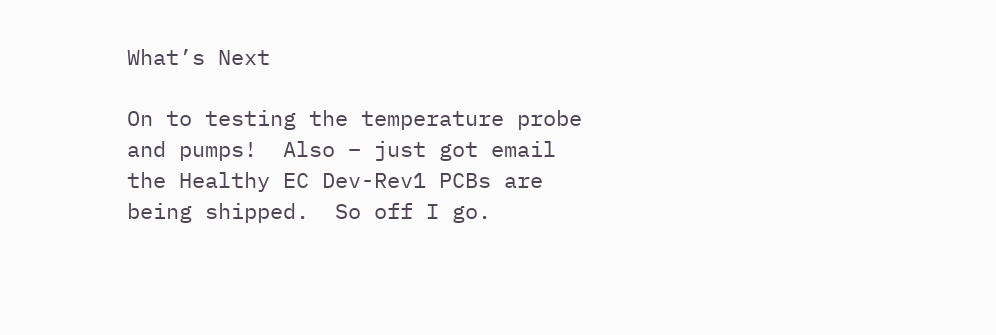What’s Next

On to testing the temperature probe and pumps!  Also – just got email the Healthy EC Dev-Rev1 PCBs are being shipped.  So off I go.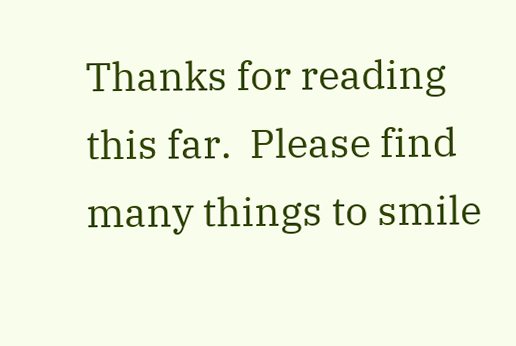Thanks for reading this far.  Please find many things to smile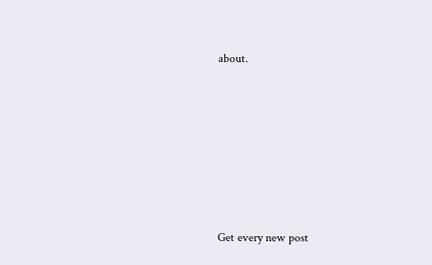about.







Get every new post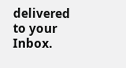delivered to your Inbox.